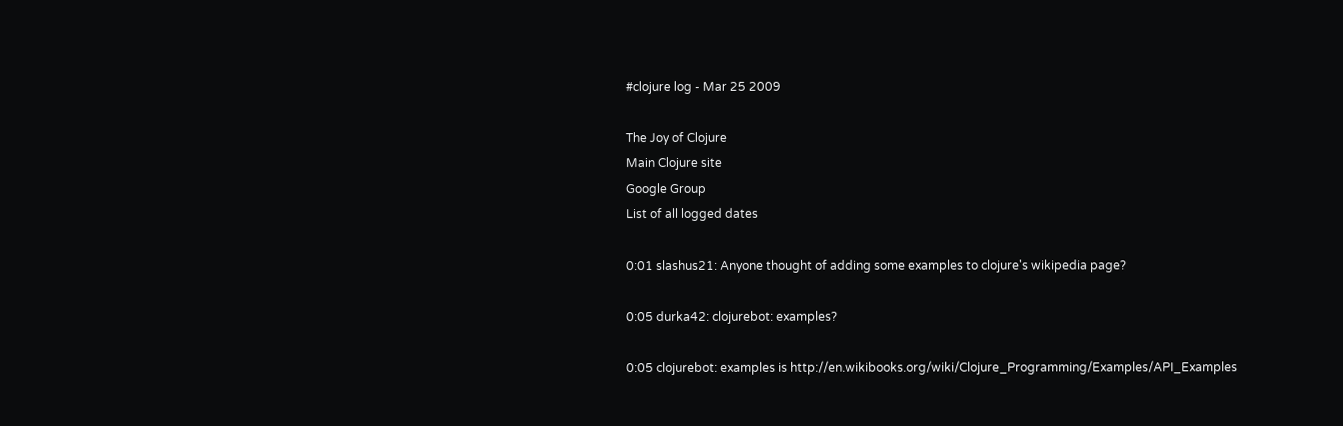#clojure log - Mar 25 2009

The Joy of Clojure
Main Clojure site
Google Group
List of all logged dates

0:01 slashus21: Anyone thought of adding some examples to clojure's wikipedia page?

0:05 durka42: clojurebot: examples?

0:05 clojurebot: examples is http://en.wikibooks.org/wiki/Clojure_Programming/Examples/API_Examples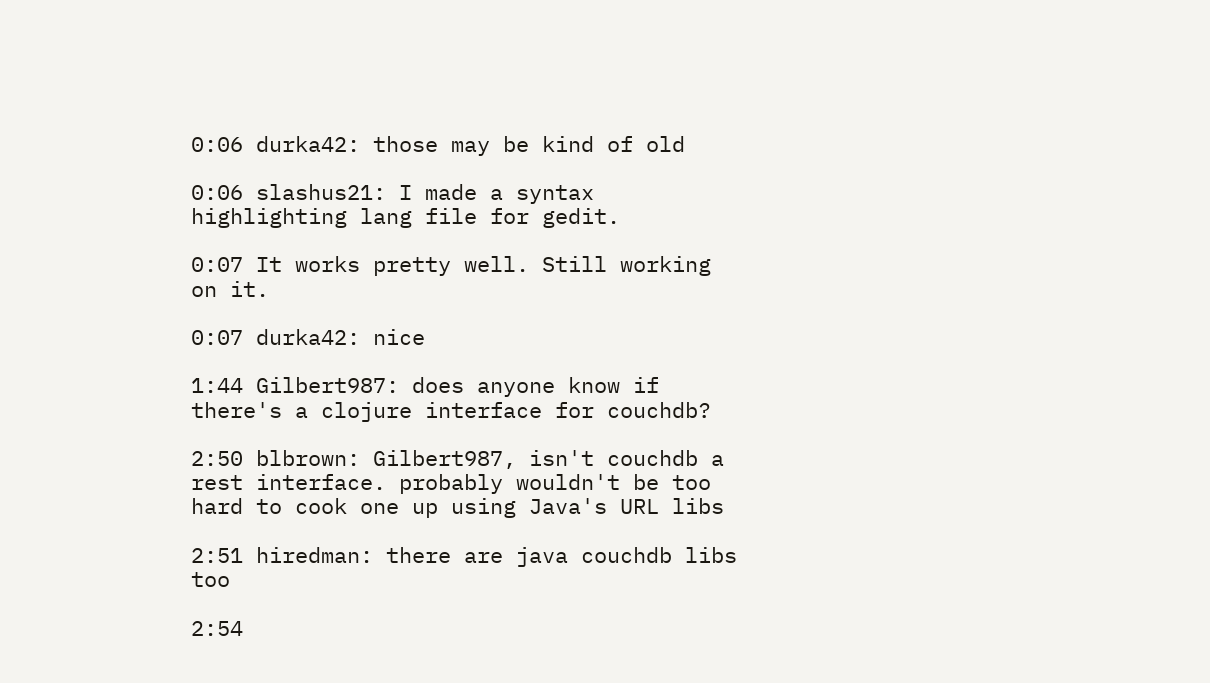0:06 durka42: those may be kind of old

0:06 slashus21: I made a syntax highlighting lang file for gedit.

0:07 It works pretty well. Still working on it.

0:07 durka42: nice

1:44 Gilbert987: does anyone know if there's a clojure interface for couchdb?

2:50 blbrown: Gilbert987, isn't couchdb a rest interface. probably wouldn't be too hard to cook one up using Java's URL libs

2:51 hiredman: there are java couchdb libs too

2:54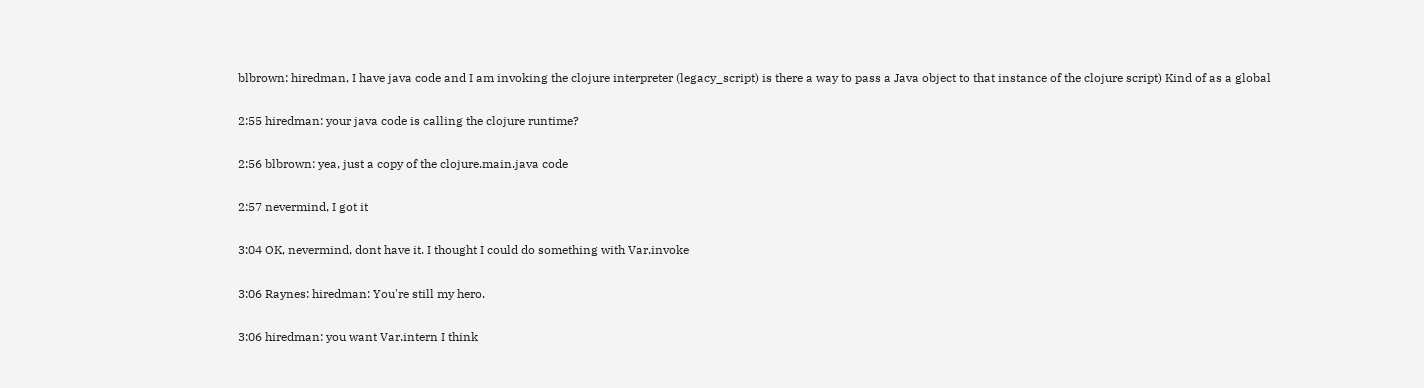blbrown: hiredman, I have java code and I am invoking the clojure interpreter (legacy_script) is there a way to pass a Java object to that instance of the clojure script) Kind of as a global

2:55 hiredman: your java code is calling the clojure runtime?

2:56 blbrown: yea, just a copy of the clojure.main.java code

2:57 nevermind, I got it

3:04 OK, nevermind, dont have it. I thought I could do something with Var.invoke

3:06 Raynes: hiredman: You're still my hero.

3:06 hiredman: you want Var.intern I think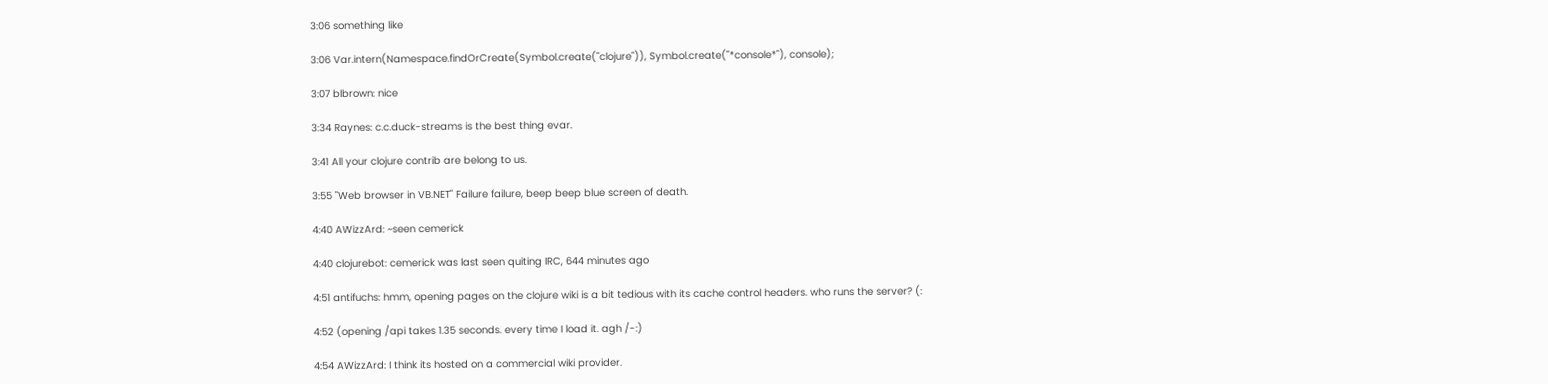3:06 something like

3:06 Var.intern(Namespace.findOrCreate(Symbol.create("clojure")), Symbol.create("*console*"), console);

3:07 blbrown: nice

3:34 Raynes: c.c.duck-streams is the best thing evar.

3:41 All your clojure contrib are belong to us.

3:55 "Web browser in VB.NET" Failure failure, beep beep blue screen of death.

4:40 AWizzArd: ~seen cemerick

4:40 clojurebot: cemerick was last seen quiting IRC, 644 minutes ago

4:51 antifuchs: hmm, opening pages on the clojure wiki is a bit tedious with its cache control headers. who runs the server? (:

4:52 (opening /api takes 1.35 seconds. every time I load it. agh /-:)

4:54 AWizzArd: I think its hosted on a commercial wiki provider.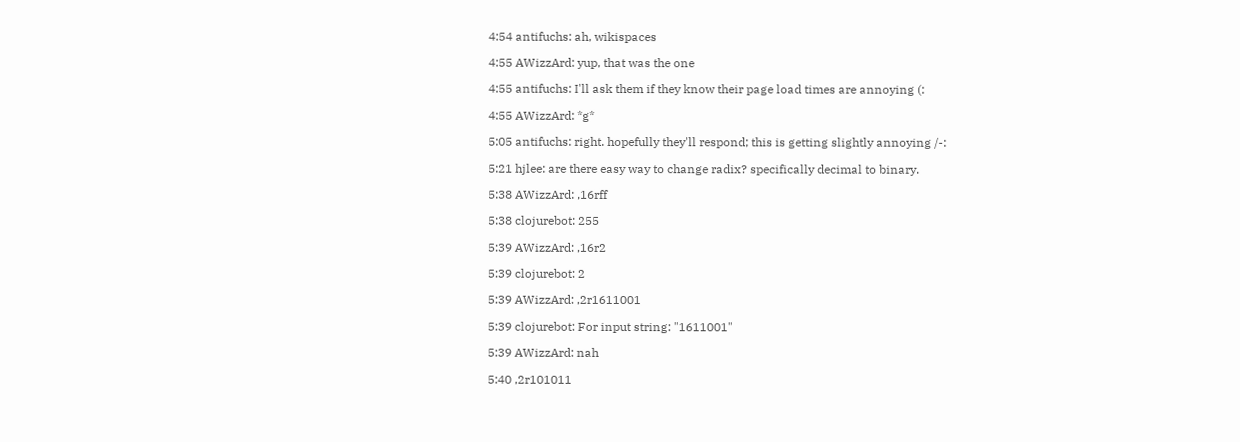4:54 antifuchs: ah, wikispaces

4:55 AWizzArd: yup, that was the one

4:55 antifuchs: I'll ask them if they know their page load times are annoying (:

4:55 AWizzArd: *g*

5:05 antifuchs: right. hopefully they'll respond; this is getting slightly annoying /-:

5:21 hjlee: are there easy way to change radix? specifically decimal to binary.

5:38 AWizzArd: ,16rff

5:38 clojurebot: 255

5:39 AWizzArd: ,16r2

5:39 clojurebot: 2

5:39 AWizzArd: ,2r1611001

5:39 clojurebot: For input string: "1611001"

5:39 AWizzArd: nah

5:40 ,2r101011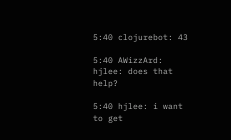5:40 clojurebot: 43

5:40 AWizzArd: hjlee: does that help?

5:40 hjlee: i want to get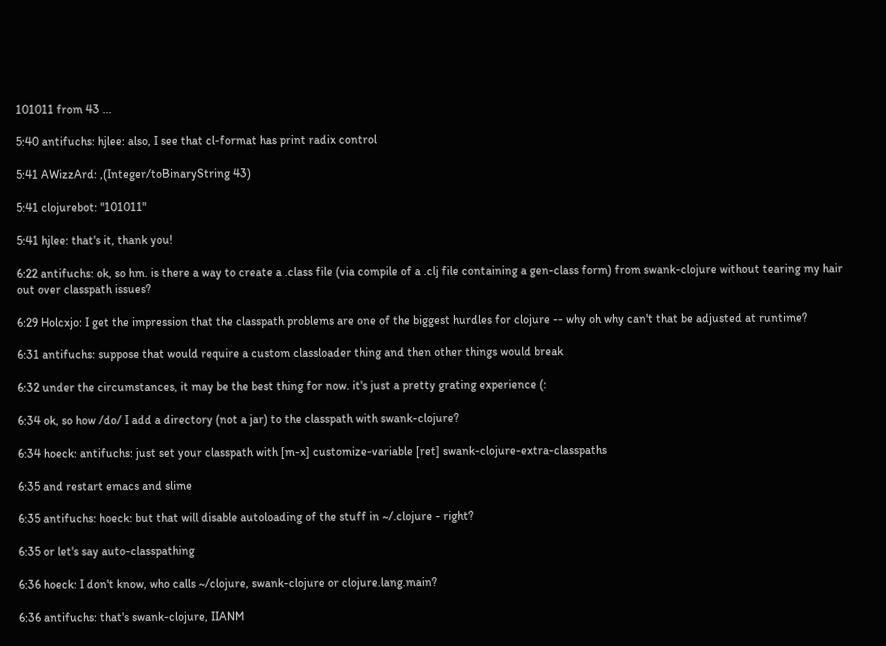101011 from 43 ...

5:40 antifuchs: hjlee: also, I see that cl-format has print radix control

5:41 AWizzArd: ,(Integer/toBinaryString 43)

5:41 clojurebot: "101011"

5:41 hjlee: that's it, thank you!

6:22 antifuchs: ok, so hm. is there a way to create a .class file (via compile of a .clj file containing a gen-class form) from swank-clojure without tearing my hair out over classpath issues?

6:29 Holcxjo: I get the impression that the classpath problems are one of the biggest hurdles for clojure -- why oh why can't that be adjusted at runtime?

6:31 antifuchs: suppose that would require a custom classloader thing and then other things would break

6:32 under the circumstances, it may be the best thing for now. it's just a pretty grating experience (:

6:34 ok, so how /do/ I add a directory (not a jar) to the classpath with swank-clojure?

6:34 hoeck: antifuchs: just set your classpath with [m-x] customize-variable [ret] swank-clojure-extra-classpaths

6:35 and restart emacs and slime

6:35 antifuchs: hoeck: but that will disable autoloading of the stuff in ~/.clojure - right?

6:35 or let's say auto-classpathing

6:36 hoeck: I don't know, who calls ~/clojure, swank-clojure or clojure.lang.main?

6:36 antifuchs: that's swank-clojure, IIANM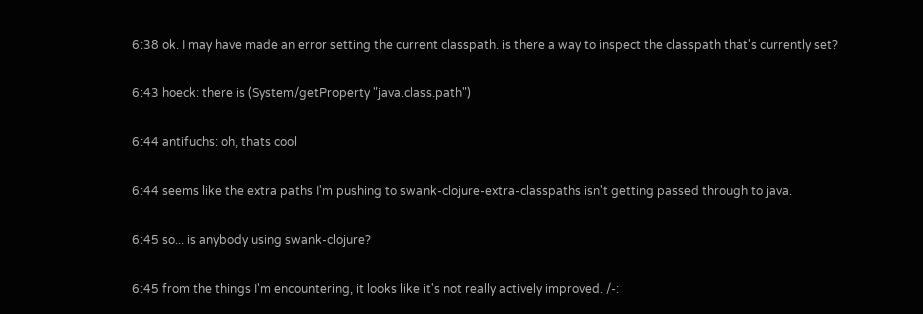6:38 ok. I may have made an error setting the current classpath. is there a way to inspect the classpath that's currently set?

6:43 hoeck: there is (System/getProperty "java.class.path")

6:44 antifuchs: oh, thats cool

6:44 seems like the extra paths I'm pushing to swank-clojure-extra-classpaths isn't getting passed through to java.

6:45 so... is anybody using swank-clojure?

6:45 from the things I'm encountering, it looks like it's not really actively improved. /-: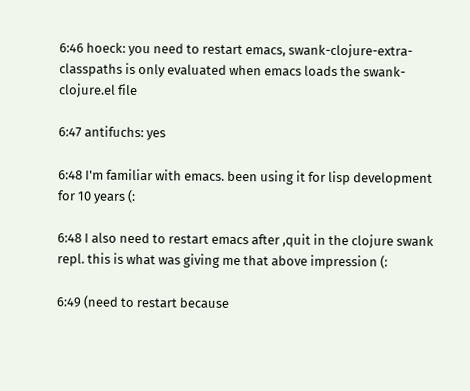6:46 hoeck: you need to restart emacs, swank-clojure-extra-classpaths is only evaluated when emacs loads the swank-clojure.el file

6:47 antifuchs: yes

6:48 I'm familiar with emacs. been using it for lisp development for 10 years (:

6:48 I also need to restart emacs after ,quit in the clojure swank repl. this is what was giving me that above impression (:

6:49 (need to restart because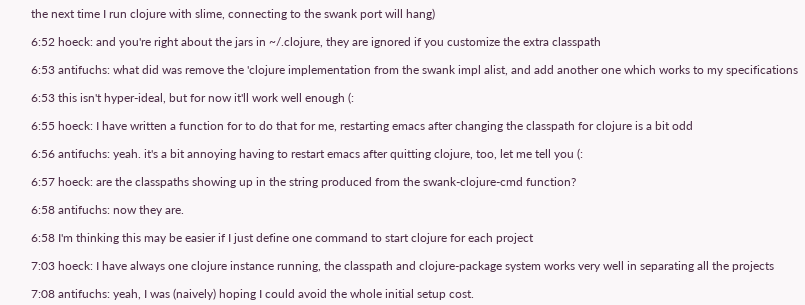the next time I run clojure with slime, connecting to the swank port will hang)

6:52 hoeck: and you're right about the jars in ~/.clojure, they are ignored if you customize the extra classpath

6:53 antifuchs: what did was remove the 'clojure implementation from the swank impl alist, and add another one which works to my specifications

6:53 this isn't hyper-ideal, but for now it'll work well enough (:

6:55 hoeck: I have written a function for to do that for me, restarting emacs after changing the classpath for clojure is a bit odd

6:56 antifuchs: yeah. it's a bit annoying having to restart emacs after quitting clojure, too, let me tell you (:

6:57 hoeck: are the classpaths showing up in the string produced from the swank-clojure-cmd function?

6:58 antifuchs: now they are.

6:58 I'm thinking this may be easier if I just define one command to start clojure for each project

7:03 hoeck: I have always one clojure instance running, the classpath and clojure-package system works very well in separating all the projects

7:08 antifuchs: yeah, I was (naively) hoping I could avoid the whole initial setup cost.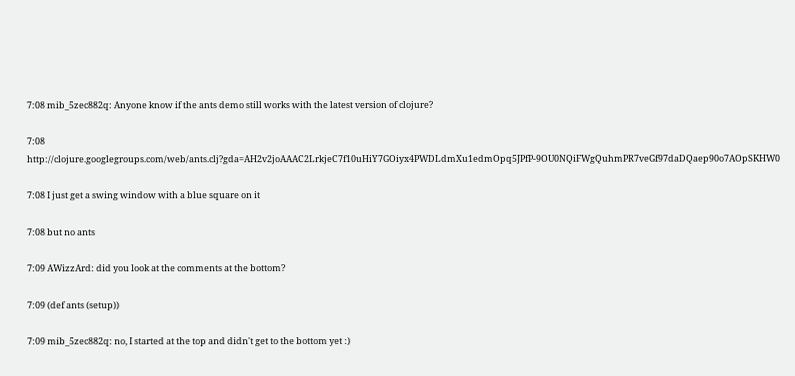7:08 mib_5zec882q: Anyone know if the ants demo still works with the latest version of clojure?

7:08 http://clojure.googlegroups.com/web/ants.clj?gda=AH2v2joAAAC2LrkjeC7f10uHiY7GOiyx4PWDLdmXu1edmOpq5JPfP-9OU0NQiFWgQuhmPR7veGf97daDQaep90o7AOpSKHW0

7:08 I just get a swing window with a blue square on it

7:08 but no ants

7:09 AWizzArd: did you look at the comments at the bottom?

7:09 (def ants (setup))

7:09 mib_5zec882q: no, I started at the top and didn't get to the bottom yet :)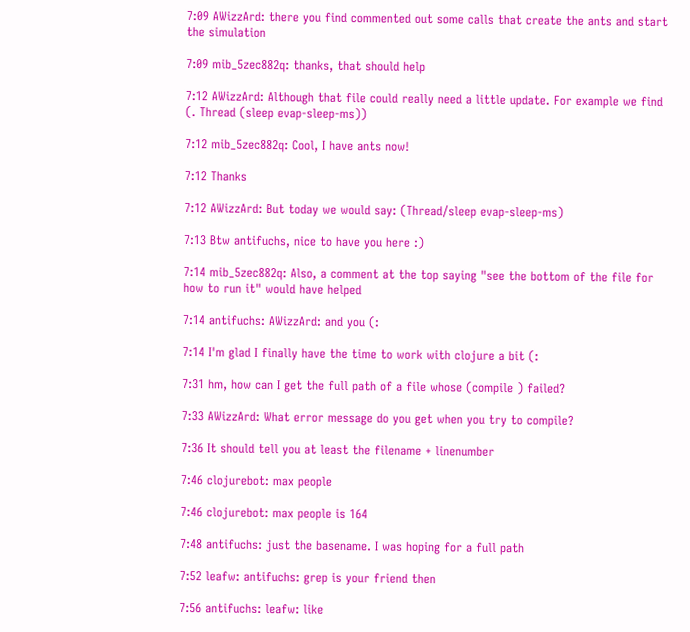7:09 AWizzArd: there you find commented out some calls that create the ants and start the simulation

7:09 mib_5zec882q: thanks, that should help

7:12 AWizzArd: Although that file could really need a little update. For example we find (. Thread (sleep evap-sleep-ms))

7:12 mib_5zec882q: Cool, I have ants now!

7:12 Thanks

7:12 AWizzArd: But today we would say: (Thread/sleep evap-sleep-ms)

7:13 Btw antifuchs, nice to have you here :)

7:14 mib_5zec882q: Also, a comment at the top saying "see the bottom of the file for how to run it" would have helped

7:14 antifuchs: AWizzArd: and you (:

7:14 I'm glad I finally have the time to work with clojure a bit (:

7:31 hm, how can I get the full path of a file whose (compile ) failed?

7:33 AWizzArd: What error message do you get when you try to compile?

7:36 It should tell you at least the filename + linenumber

7:46 clojurebot: max people

7:46 clojurebot: max people is 164

7:48 antifuchs: just the basename. I was hoping for a full path

7:52 leafw: antifuchs: grep is your friend then

7:56 antifuchs: leafw: like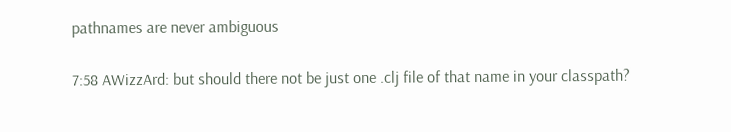pathnames are never ambiguous

7:58 AWizzArd: but should there not be just one .clj file of that name in your classpath?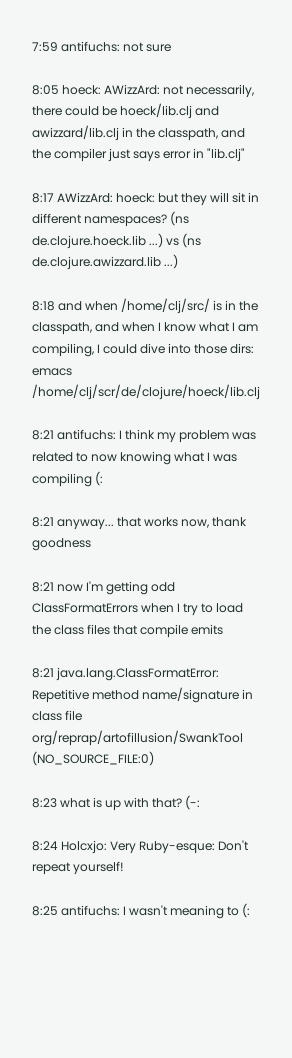7:59 antifuchs: not sure

8:05 hoeck: AWizzArd: not necessarily, there could be hoeck/lib.clj and awizzard/lib.clj in the classpath, and the compiler just says error in "lib.clj"

8:17 AWizzArd: hoeck: but they will sit in different namespaces? (ns de.clojure.hoeck.lib ...) vs (ns de.clojure.awizzard.lib ...)

8:18 and when /home/clj/src/ is in the classpath, and when I know what I am compiling, I could dive into those dirs: emacs /home/clj/scr/de/clojure/hoeck/lib.clj

8:21 antifuchs: I think my problem was related to now knowing what I was compiling (:

8:21 anyway... that works now, thank goodness

8:21 now I'm getting odd ClassFormatErrors when I try to load the class files that compile emits

8:21 java.lang.ClassFormatError: Repetitive method name/signature in class file org/reprap/artofillusion/SwankTool (NO_SOURCE_FILE:0)

8:23 what is up with that? (-:

8:24 Holcxjo: Very Ruby-esque: Don't repeat yourself!

8:25 antifuchs: I wasn't meaning to (: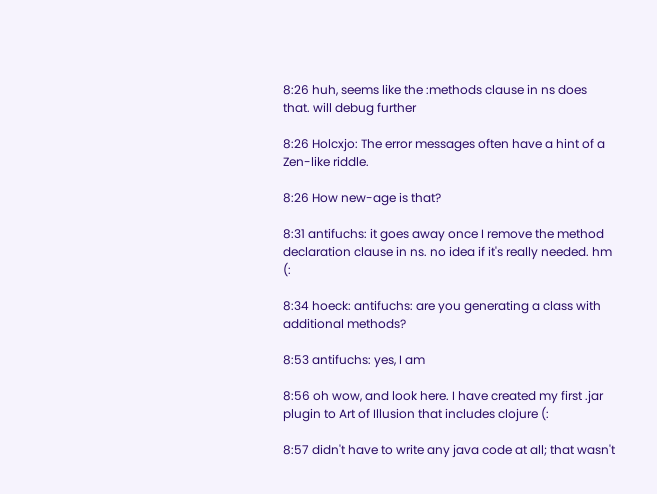8:26 huh, seems like the :methods clause in ns does that. will debug further

8:26 Holcxjo: The error messages often have a hint of a Zen-like riddle.

8:26 How new-age is that?

8:31 antifuchs: it goes away once I remove the method declaration clause in ns. no idea if it's really needed. hm (:

8:34 hoeck: antifuchs: are you generating a class with additional methods?

8:53 antifuchs: yes, I am

8:56 oh wow, and look here. I have created my first .jar plugin to Art of Illusion that includes clojure (:

8:57 didn't have to write any java code at all; that wasn't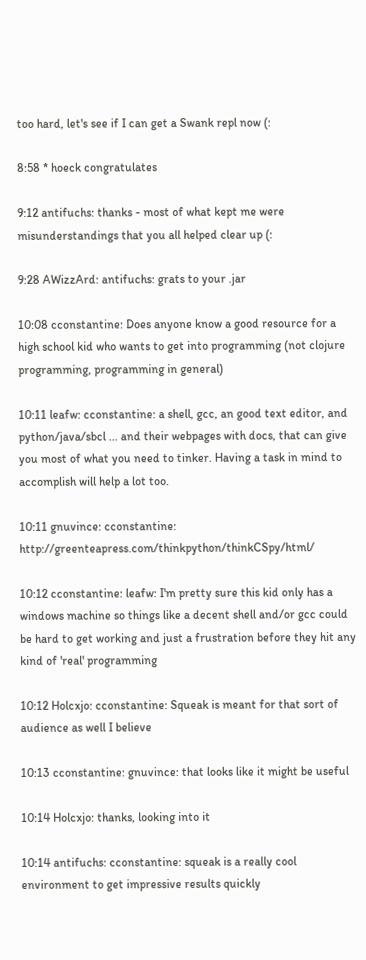too hard, let's see if I can get a Swank repl now (:

8:58 * hoeck congratulates

9:12 antifuchs: thanks - most of what kept me were misunderstandings that you all helped clear up (:

9:28 AWizzArd: antifuchs: grats to your .jar

10:08 cconstantine: Does anyone know a good resource for a high school kid who wants to get into programming (not clojure programming, programming in general)

10:11 leafw: cconstantine: a shell, gcc, an good text editor, and python/java/sbcl ... and their webpages with docs, that can give you most of what you need to tinker. Having a task in mind to accomplish will help a lot too.

10:11 gnuvince: cconstantine: http://greenteapress.com/thinkpython/thinkCSpy/html/

10:12 cconstantine: leafw: I'm pretty sure this kid only has a windows machine so things like a decent shell and/or gcc could be hard to get working and just a frustration before they hit any kind of 'real' programming

10:12 Holcxjo: cconstantine: Squeak is meant for that sort of audience as well I believe

10:13 cconstantine: gnuvince: that looks like it might be useful

10:14 Holcxjo: thanks, looking into it

10:14 antifuchs: cconstantine: squeak is a really cool environment to get impressive results quickly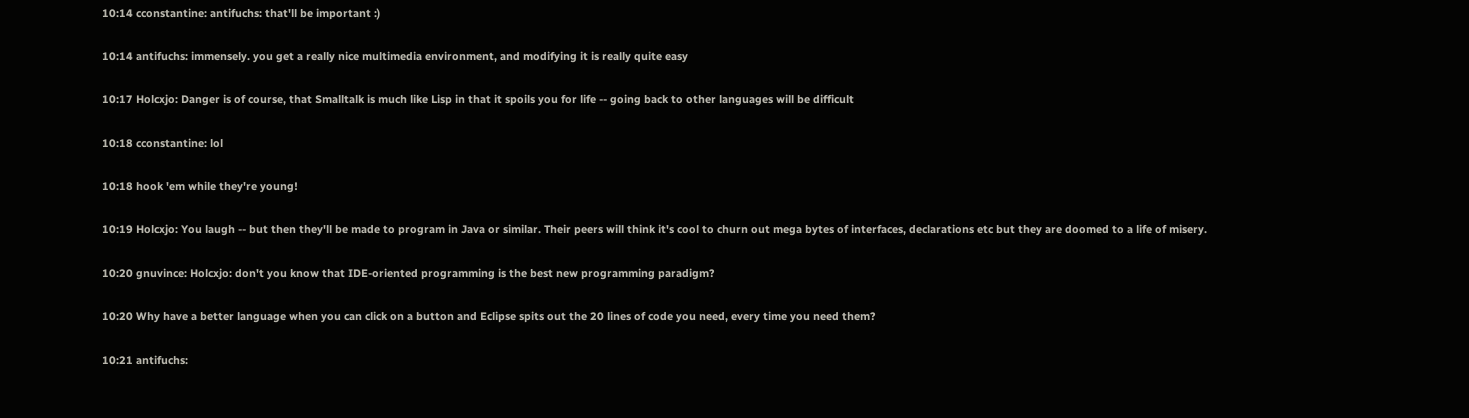10:14 cconstantine: antifuchs: that'll be important :)

10:14 antifuchs: immensely. you get a really nice multimedia environment, and modifying it is really quite easy

10:17 Holcxjo: Danger is of course, that Smalltalk is much like Lisp in that it spoils you for life -- going back to other languages will be difficult

10:18 cconstantine: lol

10:18 hook 'em while they're young!

10:19 Holcxjo: You laugh -- but then they'll be made to program in Java or similar. Their peers will think it's cool to churn out mega bytes of interfaces, declarations etc but they are doomed to a life of misery.

10:20 gnuvince: Holcxjo: don't you know that IDE-oriented programming is the best new programming paradigm?

10:20 Why have a better language when you can click on a button and Eclipse spits out the 20 lines of code you need, every time you need them?

10:21 antifuchs: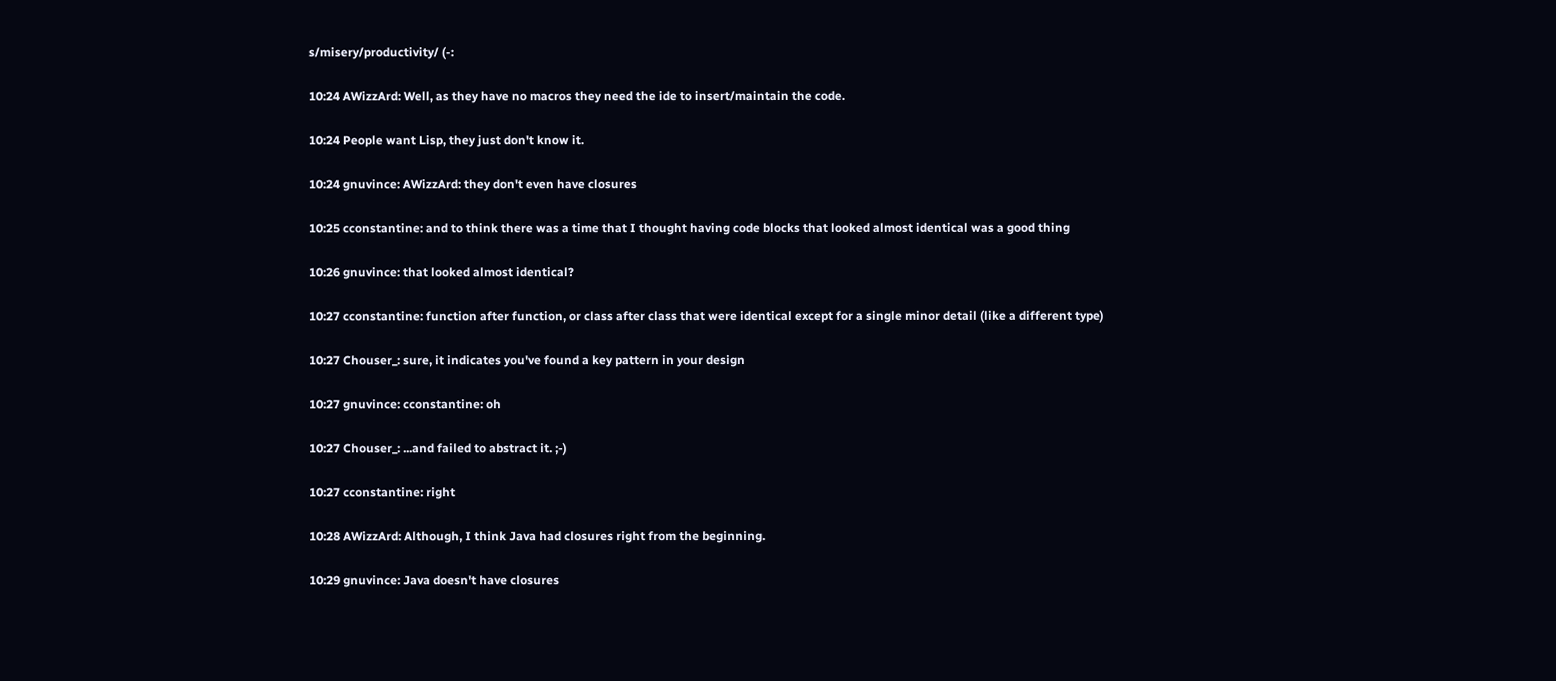s/misery/productivity/ (-:

10:24 AWizzArd: Well, as they have no macros they need the ide to insert/maintain the code.

10:24 People want Lisp, they just don't know it.

10:24 gnuvince: AWizzArd: they don't even have closures

10:25 cconstantine: and to think there was a time that I thought having code blocks that looked almost identical was a good thing

10:26 gnuvince: that looked almost identical?

10:27 cconstantine: function after function, or class after class that were identical except for a single minor detail (like a different type)

10:27 Chouser_: sure, it indicates you've found a key pattern in your design

10:27 gnuvince: cconstantine: oh

10:27 Chouser_: ...and failed to abstract it. ;-)

10:27 cconstantine: right

10:28 AWizzArd: Although, I think Java had closures right from the beginning.

10:29 gnuvince: Java doesn't have closures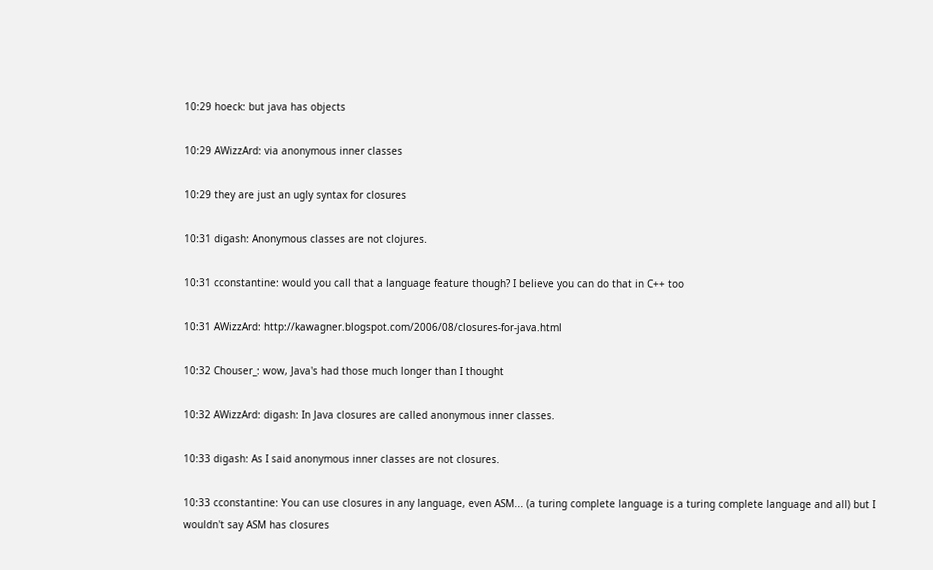10:29 hoeck: but java has objects

10:29 AWizzArd: via anonymous inner classes

10:29 they are just an ugly syntax for closures

10:31 digash: Anonymous classes are not clojures.

10:31 cconstantine: would you call that a language feature though? I believe you can do that in C++ too

10:31 AWizzArd: http://kawagner.blogspot.com/2006/08/closures-for-java.html

10:32 Chouser_: wow, Java's had those much longer than I thought

10:32 AWizzArd: digash: In Java closures are called anonymous inner classes.

10:33 digash: As I said anonymous inner classes are not closures.

10:33 cconstantine: You can use closures in any language, even ASM... (a turing complete language is a turing complete language and all) but I wouldn't say ASM has closures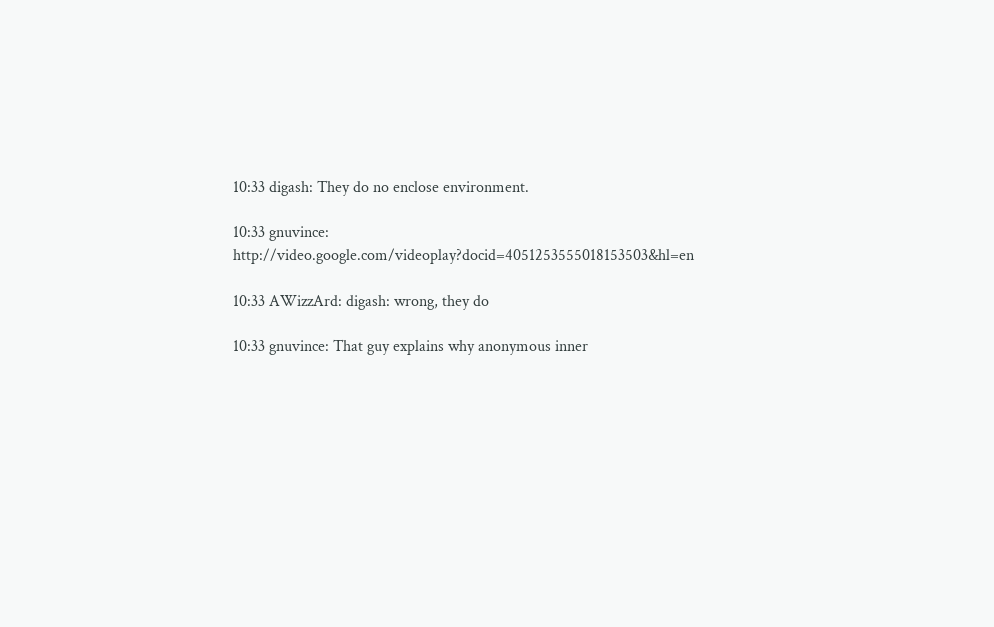10:33 digash: They do no enclose environment.

10:33 gnuvince: http://video.google.com/videoplay?docid=4051253555018153503&hl=en

10:33 AWizzArd: digash: wrong, they do

10:33 gnuvince: That guy explains why anonymous inner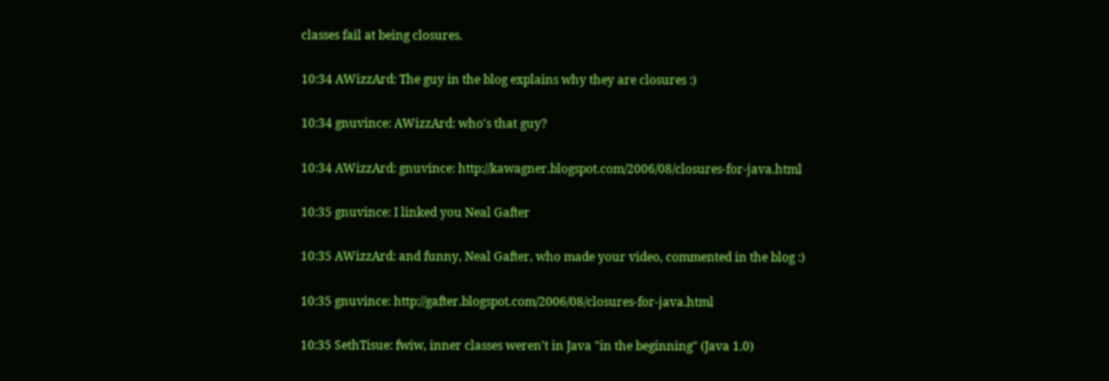classes fail at being closures.

10:34 AWizzArd: The guy in the blog explains why they are closures :)

10:34 gnuvince: AWizzArd: who's that guy?

10:34 AWizzArd: gnuvince: http://kawagner.blogspot.com/2006/08/closures-for-java.html

10:35 gnuvince: I linked you Neal Gafter

10:35 AWizzArd: and funny, Neal Gafter, who made your video, commented in the blog :)

10:35 gnuvince: http://gafter.blogspot.com/2006/08/closures-for-java.html

10:35 SethTisue: fwiw, inner classes weren't in Java "in the beginning" (Java 1.0)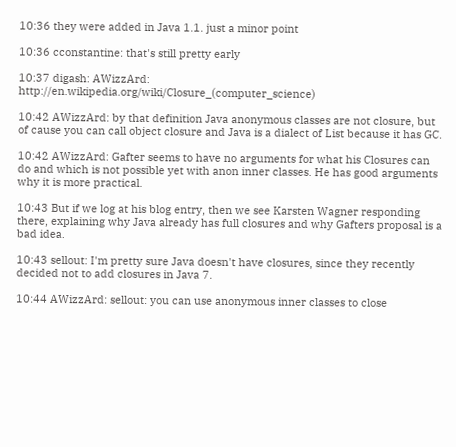10:36 they were added in Java 1.1. just a minor point

10:36 cconstantine: that's still pretty early

10:37 digash: AWizzArd: http://en.wikipedia.org/wiki/Closure_(computer_science)

10:42 AWizzArd: by that definition Java anonymous classes are not closure, but of cause you can call object closure and Java is a dialect of List because it has GC.

10:42 AWizzArd: Gafter seems to have no arguments for what his Closures can do and which is not possible yet with anon inner classes. He has good arguments why it is more practical.

10:43 But if we log at his blog entry, then we see Karsten Wagner responding there, explaining why Java already has full closures and why Gafters proposal is a bad idea.

10:43 sellout: I'm pretty sure Java doesn't have closures, since they recently decided not to add closures in Java 7.

10:44 AWizzArd: sellout: you can use anonymous inner classes to close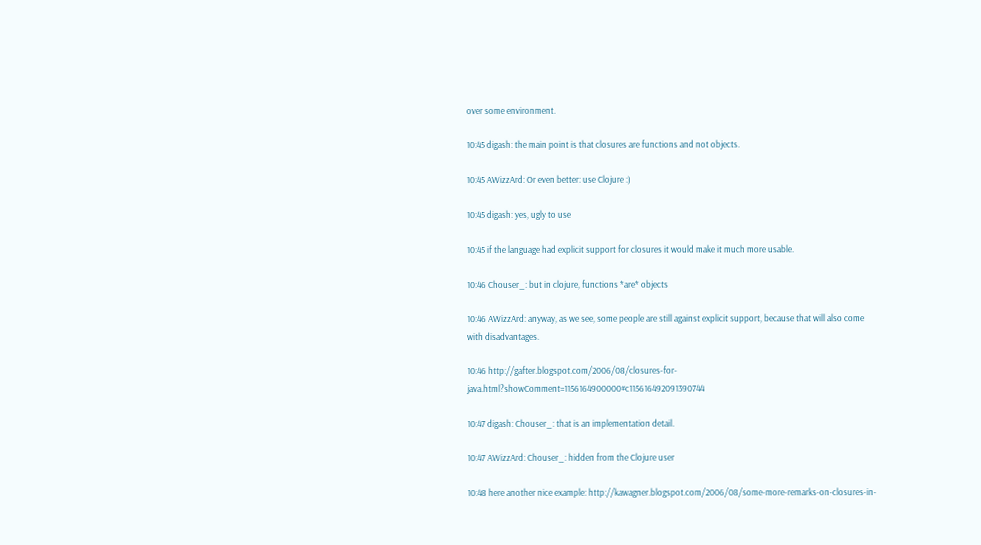over some environment.

10:45 digash: the main point is that closures are functions and not objects.

10:45 AWizzArd: Or even better: use Clojure :)

10:45 digash: yes, ugly to use

10:45 if the language had explicit support for closures it would make it much more usable.

10:46 Chouser_: but in clojure, functions *are* objects

10:46 AWizzArd: anyway, as we see, some people are still against explicit support, because that will also come with disadvantages.

10:46 http://gafter.blogspot.com/2006/08/closures-for-java.html?showComment=1156164900000#c115616492091390744

10:47 digash: Chouser_: that is an implementation detail.

10:47 AWizzArd: Chouser_: hidden from the Clojure user

10:48 here another nice example: http://kawagner.blogspot.com/2006/08/some-more-remarks-on-closures-in-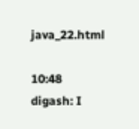java_22.html

10:48 digash: I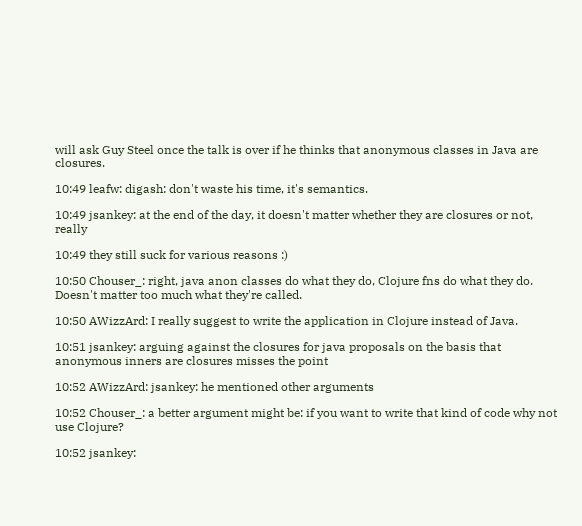will ask Guy Steel once the talk is over if he thinks that anonymous classes in Java are closures.

10:49 leafw: digash: don't waste his time, it's semantics.

10:49 jsankey: at the end of the day, it doesn't matter whether they are closures or not, really

10:49 they still suck for various reasons :)

10:50 Chouser_: right, java anon classes do what they do, Clojure fns do what they do. Doesn't matter too much what they're called.

10:50 AWizzArd: I really suggest to write the application in Clojure instead of Java.

10:51 jsankey: arguing against the closures for java proposals on the basis that anonymous inners are closures misses the point

10:52 AWizzArd: jsankey: he mentioned other arguments

10:52 Chouser_: a better argument might be: if you want to write that kind of code why not use Clojure?

10:52 jsankey: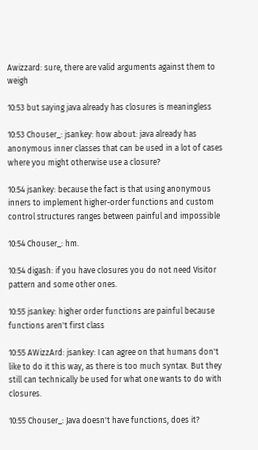Awizzard: sure, there are valid arguments against them to weigh

10:53 but saying java already has closures is meaningless

10:53 Chouser_: jsankey: how about: java already has anonymous inner classes that can be used in a lot of cases where you might otherwise use a closure?

10:54 jsankey: because the fact is that using anonymous inners to implement higher-order functions and custom control structures ranges between painful and impossible

10:54 Chouser_: hm.

10:54 digash: if you have closures you do not need Visitor pattern and some other ones.

10:55 jsankey: higher order functions are painful because functions aren't first class

10:55 AWizzArd: jsankey: I can agree on that humans don't like to do it this way, as there is too much syntax. But they still can technically be used for what one wants to do with closures.

10:55 Chouser_: Java doesn't have functions, does it?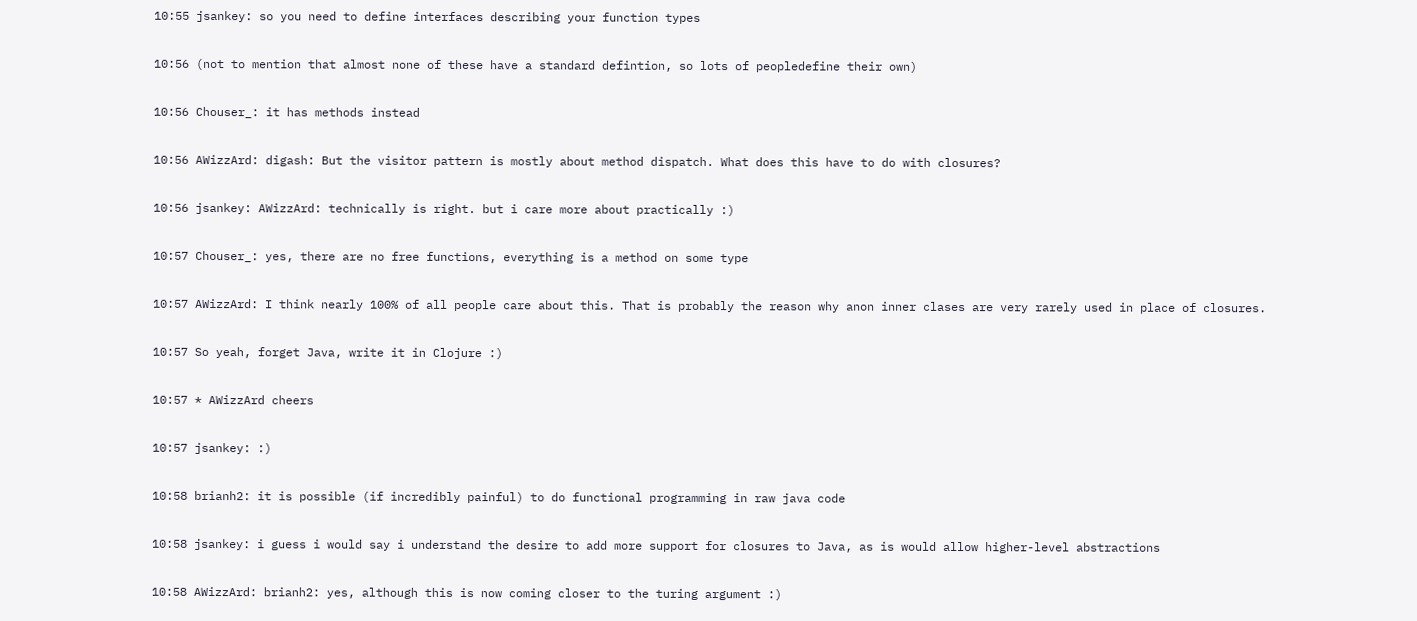10:55 jsankey: so you need to define interfaces describing your function types

10:56 (not to mention that almost none of these have a standard defintion, so lots of peopledefine their own)

10:56 Chouser_: it has methods instead

10:56 AWizzArd: digash: But the visitor pattern is mostly about method dispatch. What does this have to do with closures?

10:56 jsankey: AWizzArd: technically is right. but i care more about practically :)

10:57 Chouser_: yes, there are no free functions, everything is a method on some type

10:57 AWizzArd: I think nearly 100% of all people care about this. That is probably the reason why anon inner clases are very rarely used in place of closures.

10:57 So yeah, forget Java, write it in Clojure :)

10:57 * AWizzArd cheers

10:57 jsankey: :)

10:58 brianh2: it is possible (if incredibly painful) to do functional programming in raw java code

10:58 jsankey: i guess i would say i understand the desire to add more support for closures to Java, as is would allow higher-level abstractions

10:58 AWizzArd: brianh2: yes, although this is now coming closer to the turing argument :)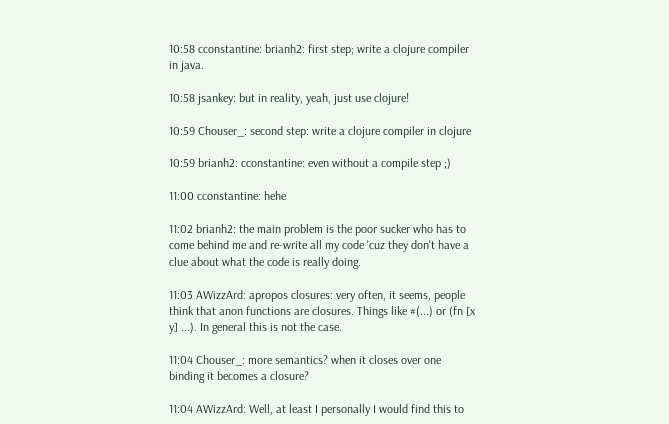10:58 cconstantine: brianh2: first step; write a clojure compiler in java.

10:58 jsankey: but in reality, yeah, just use clojure!

10:59 Chouser_: second step: write a clojure compiler in clojure

10:59 brianh2: cconstantine: even without a compile step ;)

11:00 cconstantine: hehe

11:02 brianh2: the main problem is the poor sucker who has to come behind me and re-write all my code 'cuz they don't have a clue about what the code is really doing.

11:03 AWizzArd: apropos closures: very often, it seems, people think that anon functions are closures. Things like #(...) or (fn [x y] ...). In general this is not the case.

11:04 Chouser_: more semantics? when it closes over one binding it becomes a closure?

11:04 AWizzArd: Well, at least I personally I would find this to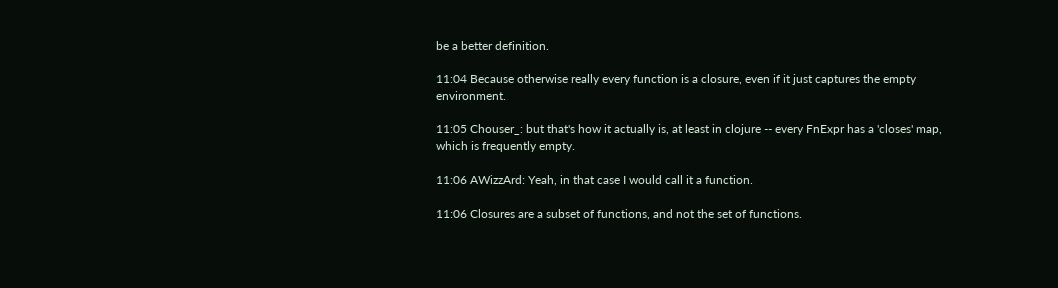be a better definition.

11:04 Because otherwise really every function is a closure, even if it just captures the empty environment.

11:05 Chouser_: but that's how it actually is, at least in clojure -- every FnExpr has a 'closes' map, which is frequently empty.

11:06 AWizzArd: Yeah, in that case I would call it a function.

11:06 Closures are a subset of functions, and not the set of functions.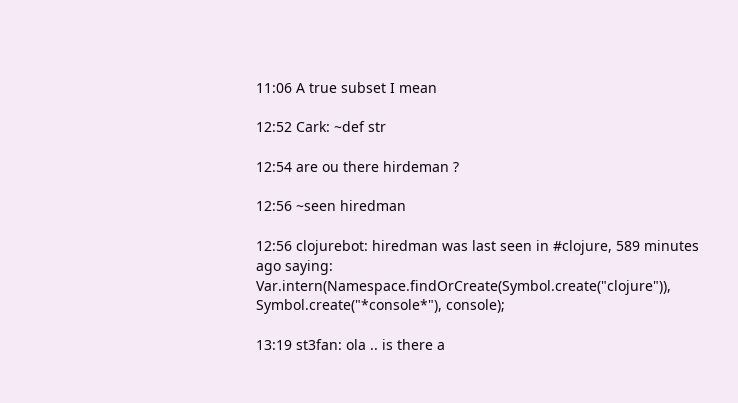11:06 A true subset I mean

12:52 Cark: ~def str

12:54 are ou there hirdeman ?

12:56 ~seen hiredman

12:56 clojurebot: hiredman was last seen in #clojure, 589 minutes ago saying: Var.intern(Namespace.findOrCreate(Symbol.create("clojure")), Symbol.create("*console*"), console);

13:19 st3fan: ola .. is there a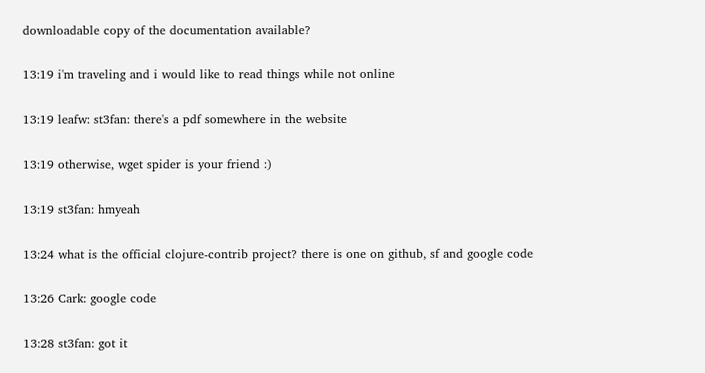downloadable copy of the documentation available?

13:19 i'm traveling and i would like to read things while not online

13:19 leafw: st3fan: there's a pdf somewhere in the website

13:19 otherwise, wget spider is your friend :)

13:19 st3fan: hmyeah

13:24 what is the official clojure-contrib project? there is one on github, sf and google code

13:26 Cark: google code

13:28 st3fan: got it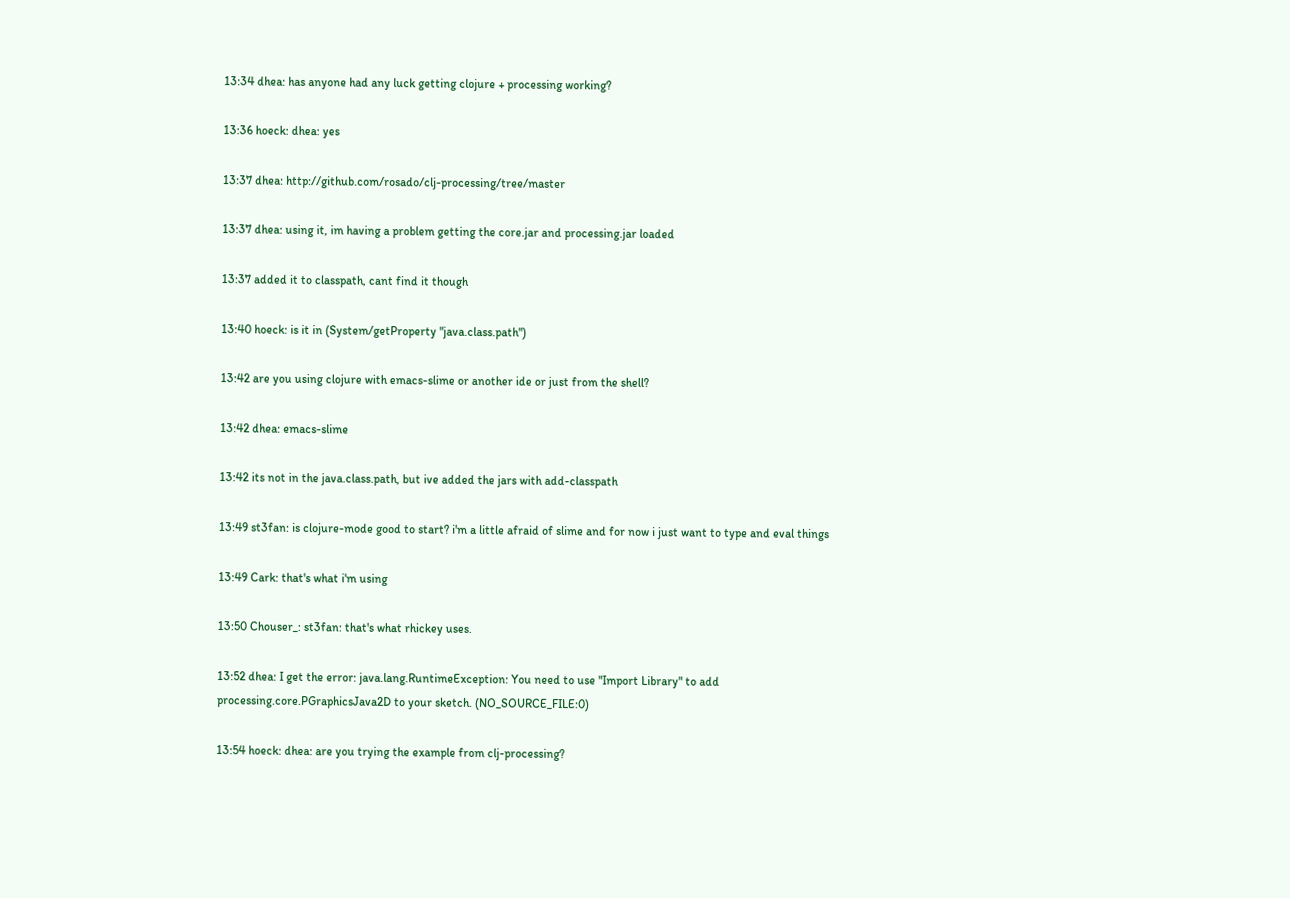13:34 dhea: has anyone had any luck getting clojure + processing working?

13:36 hoeck: dhea: yes

13:37 dhea: http://github.com/rosado/clj-processing/tree/master

13:37 dhea: using it, im having a problem getting the core.jar and processing.jar loaded

13:37 added it to classpath, cant find it though

13:40 hoeck: is it in (System/getProperty "java.class.path")

13:42 are you using clojure with emacs-slime or another ide or just from the shell?

13:42 dhea: emacs-slime

13:42 its not in the java.class.path, but ive added the jars with add-classpath

13:49 st3fan: is clojure-mode good to start? i'm a little afraid of slime and for now i just want to type and eval things

13:49 Cark: that's what i'm using

13:50 Chouser_: st3fan: that's what rhickey uses.

13:52 dhea: I get the error: java.lang.RuntimeException: You need to use "Import Library" to add processing.core.PGraphicsJava2D to your sketch. (NO_SOURCE_FILE:0)

13:54 hoeck: dhea: are you trying the example from clj-processing?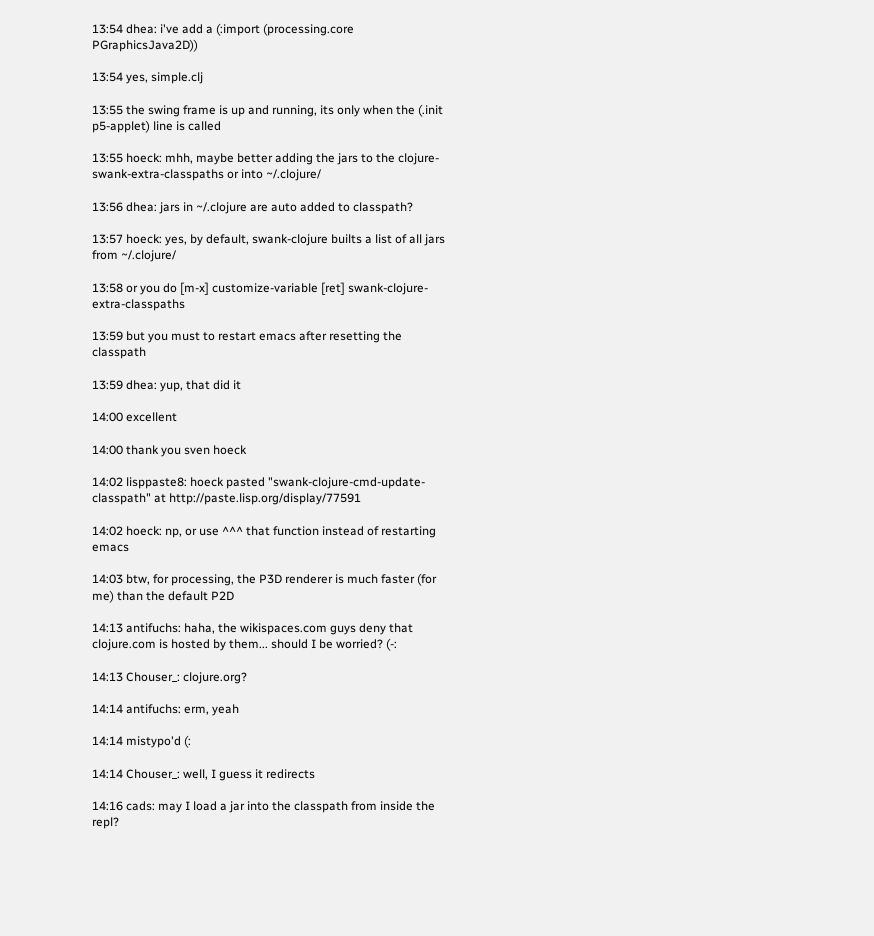13:54 dhea: i've add a (:import (processing.core PGraphicsJava2D))

13:54 yes, simple.clj

13:55 the swing frame is up and running, its only when the (.init p5-applet) line is called

13:55 hoeck: mhh, maybe better adding the jars to the clojure-swank-extra-classpaths or into ~/.clojure/

13:56 dhea: jars in ~/.clojure are auto added to classpath?

13:57 hoeck: yes, by default, swank-clojure builts a list of all jars from ~/.clojure/

13:58 or you do [m-x] customize-variable [ret] swank-clojure-extra-classpaths

13:59 but you must to restart emacs after resetting the classpath

13:59 dhea: yup, that did it

14:00 excellent

14:00 thank you sven hoeck

14:02 lisppaste8: hoeck pasted "swank-clojure-cmd-update-classpath" at http://paste.lisp.org/display/77591

14:02 hoeck: np, or use ^^^ that function instead of restarting emacs

14:03 btw, for processing, the P3D renderer is much faster (for me) than the default P2D

14:13 antifuchs: haha, the wikispaces.com guys deny that clojure.com is hosted by them... should I be worried? (-:

14:13 Chouser_: clojure.org?

14:14 antifuchs: erm, yeah

14:14 mistypo'd (:

14:14 Chouser_: well, I guess it redirects

14:16 cads: may I load a jar into the classpath from inside the repl?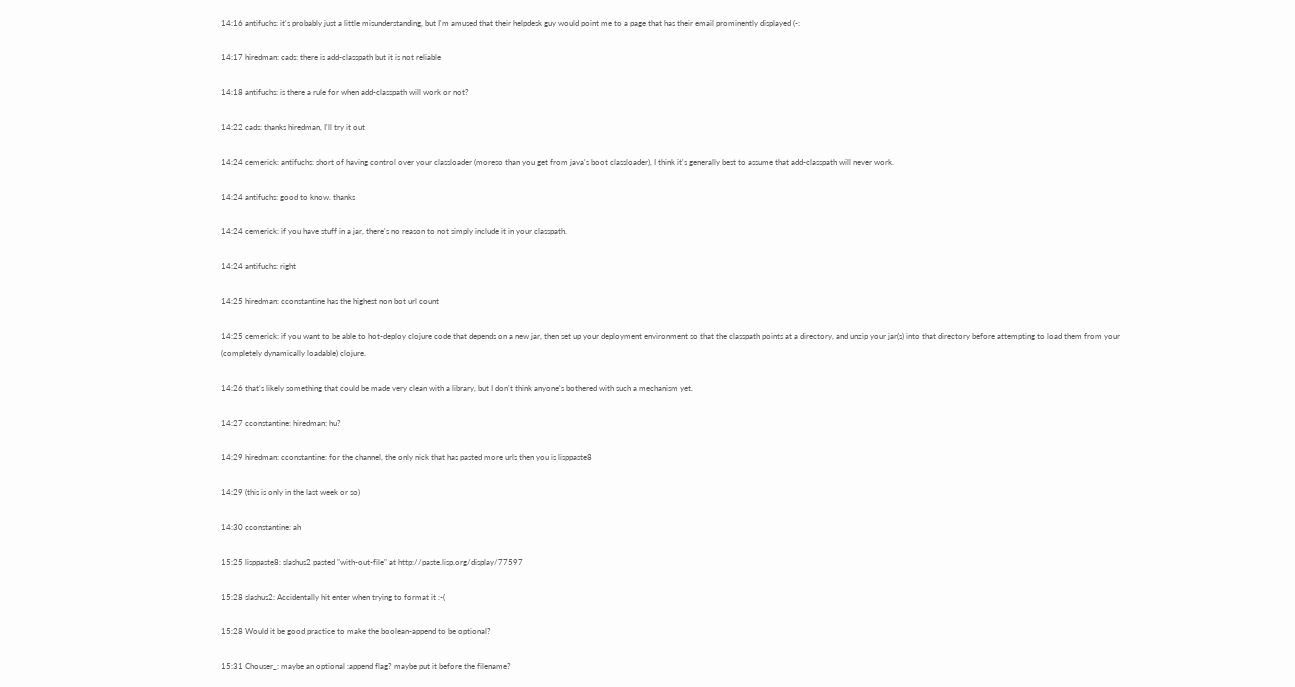14:16 antifuchs: it's probably just a little misunderstanding, but I'm amused that their helpdesk guy would point me to a page that has their email prominently displayed (-:

14:17 hiredman: cads: there is add-classpath but it is not reliable

14:18 antifuchs: is there a rule for when add-classpath will work or not?

14:22 cads: thanks hiredman, I'll try it out

14:24 cemerick: antifuchs: short of having control over your classloader (moreso than you get from java's boot classloader), I think it's generally best to assume that add-classpath will never work.

14:24 antifuchs: good to know. thanks

14:24 cemerick: if you have stuff in a jar, there's no reason to not simply include it in your classpath.

14:24 antifuchs: right

14:25 hiredman: cconstantine has the highest non bot url count

14:25 cemerick: if you want to be able to hot-deploy clojure code that depends on a new jar, then set up your deployment environment so that the classpath points at a directory, and unzip your jar(s) into that directory before attempting to load them from your (completely dynamically loadable) clojure.

14:26 that's likely something that could be made very clean with a library, but I don't think anyone's bothered with such a mechanism yet.

14:27 cconstantine: hiredman: hu?

14:29 hiredman: cconstantine: for the channel, the only nick that has pasted more urls then you is lisppaste8

14:29 (this is only in the last week or so)

14:30 cconstantine: ah

15:25 lisppaste8: slashus2 pasted "with-out-file" at http://paste.lisp.org/display/77597

15:28 slashus2: Accidentally hit enter when trying to format it :-(

15:28 Would it be good practice to make the boolean-append to be optional?

15:31 Chouser_: maybe an optional :append flag? maybe put it before the filename?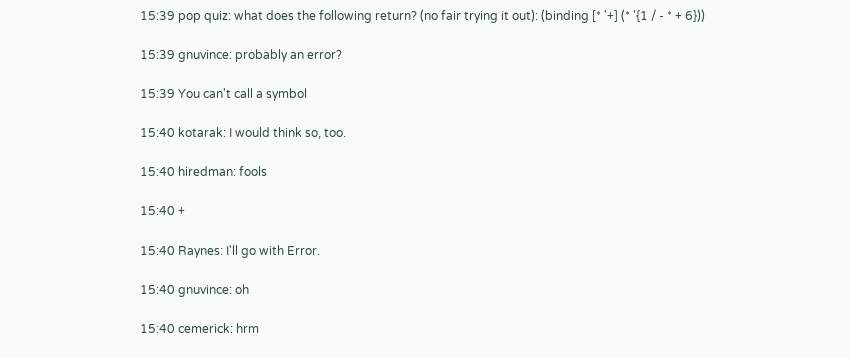15:39 pop quiz: what does the following return? (no fair trying it out): (binding [* '+] (* '{1 / - * + 6}))

15:39 gnuvince: probably an error?

15:39 You can't call a symbol

15:40 kotarak: I would think so, too.

15:40 hiredman: fools

15:40 +

15:40 Raynes: I'll go with Error.

15:40 gnuvince: oh

15:40 cemerick: hrm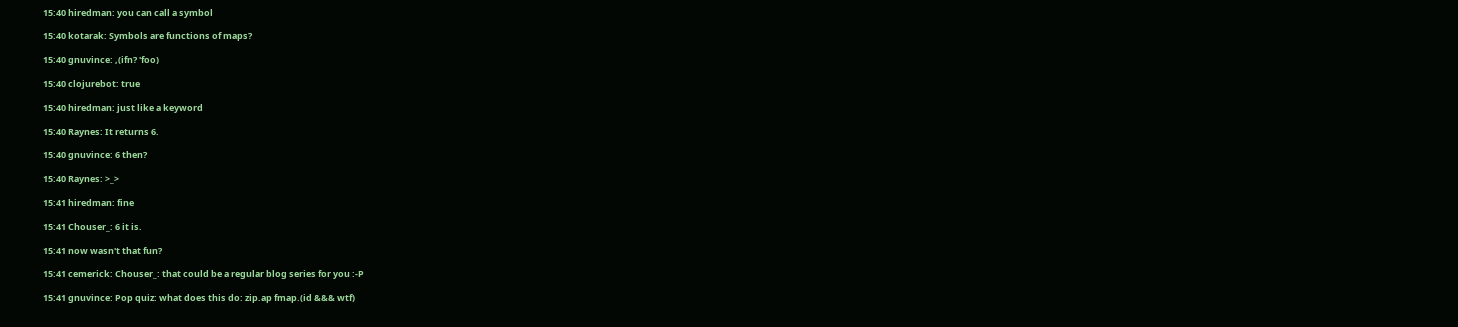15:40 hiredman: you can call a symbol

15:40 kotarak: Symbols are functions of maps?

15:40 gnuvince: ,(ifn? 'foo)

15:40 clojurebot: true

15:40 hiredman: just like a keyword

15:40 Raynes: It returns 6.

15:40 gnuvince: 6 then?

15:40 Raynes: >_>

15:41 hiredman: fine

15:41 Chouser_: 6 it is.

15:41 now wasn't that fun?

15:41 cemerick: Chouser_: that could be a regular blog series for you :-P

15:41 gnuvince: Pop quiz: what does this do: zip.ap fmap.(id &&& wtf)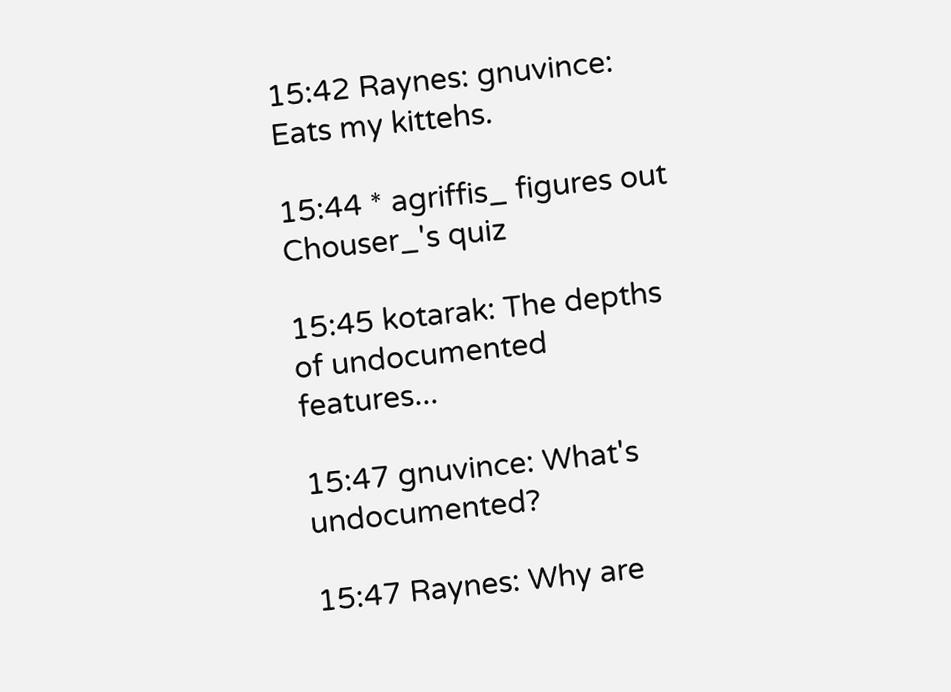15:42 Raynes: gnuvince: Eats my kittehs.

15:44 * agriffis_ figures out Chouser_'s quiz

15:45 kotarak: The depths of undocumented features...

15:47 gnuvince: What's undocumented?

15:47 Raynes: Why are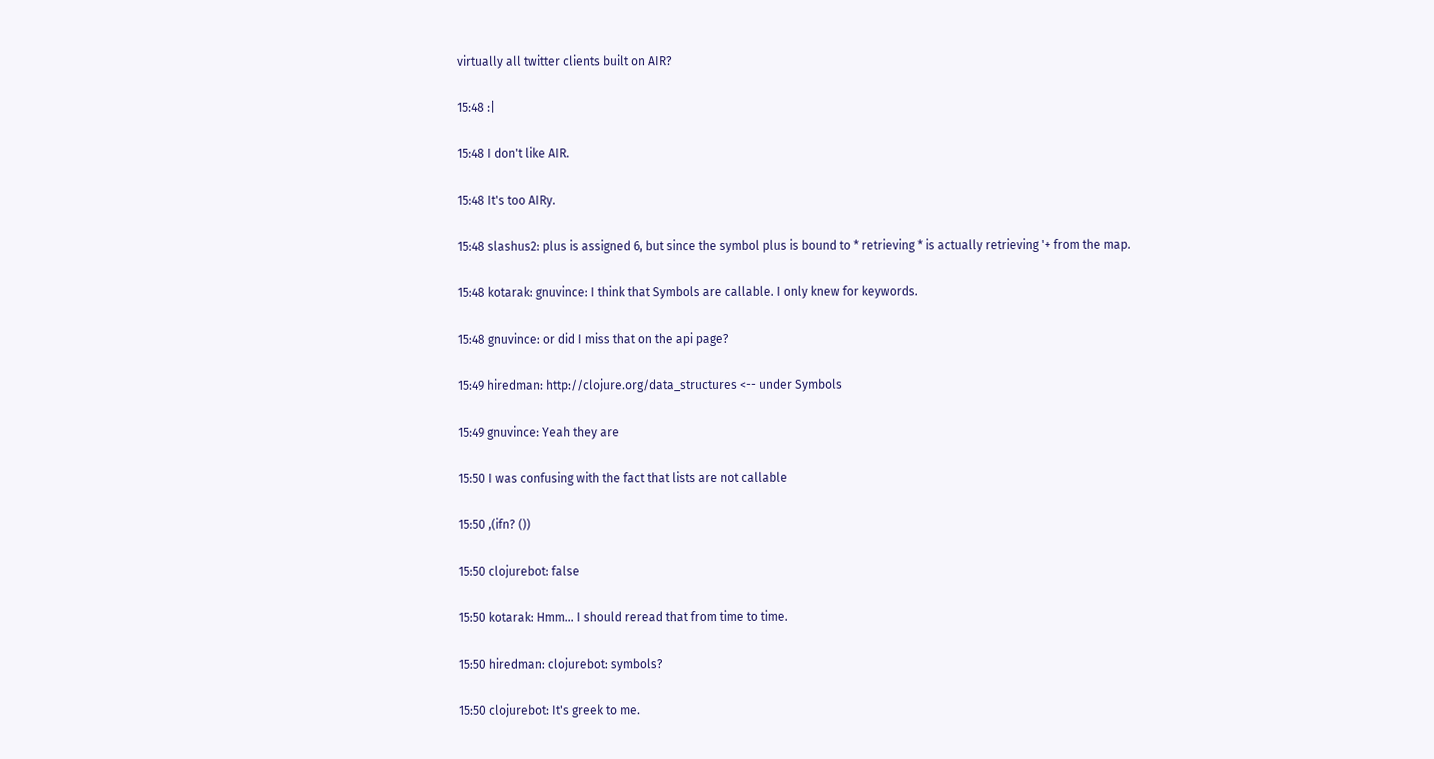virtually all twitter clients built on AIR?

15:48 :|

15:48 I don't like AIR.

15:48 It's too AIRy.

15:48 slashus2: plus is assigned 6, but since the symbol plus is bound to * retrieving * is actually retrieving '+ from the map.

15:48 kotarak: gnuvince: I think that Symbols are callable. I only knew for keywords.

15:48 gnuvince: or did I miss that on the api page?

15:49 hiredman: http://clojure.org/data_structures <-- under Symbols

15:49 gnuvince: Yeah they are

15:50 I was confusing with the fact that lists are not callable

15:50 ,(ifn? ())

15:50 clojurebot: false

15:50 kotarak: Hmm... I should reread that from time to time.

15:50 hiredman: clojurebot: symbols?

15:50 clojurebot: It's greek to me.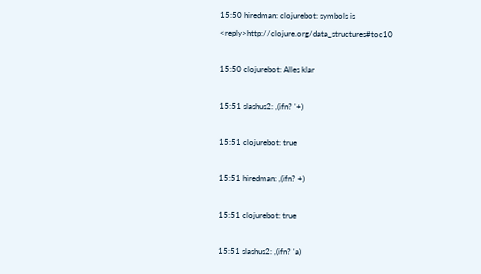15:50 hiredman: clojurebot: symbols is <reply>http://clojure.org/data_structures#toc10

15:50 clojurebot: Alles klar

15:51 slashus2: ,(ifn? '+)

15:51 clojurebot: true

15:51 hiredman: ,(ifn? +)

15:51 clojurebot: true

15:51 slashus2: ,(ifn? 'a)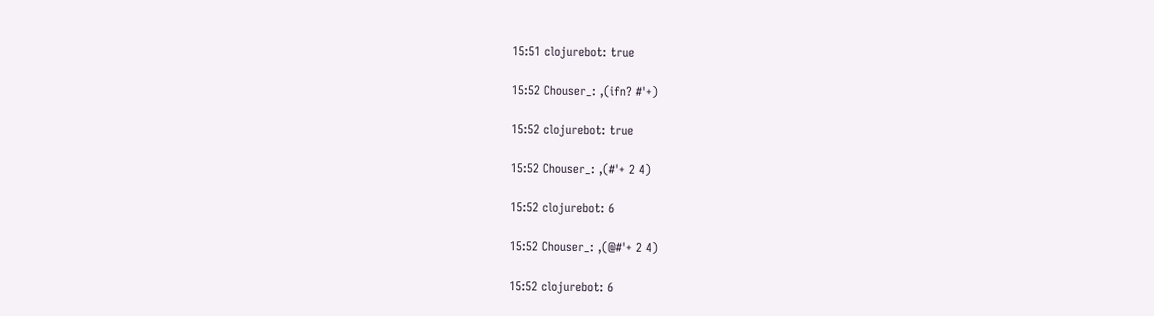15:51 clojurebot: true

15:52 Chouser_: ,(ifn? #'+)

15:52 clojurebot: true

15:52 Chouser_: ,(#'+ 2 4)

15:52 clojurebot: 6

15:52 Chouser_: ,(@#'+ 2 4)

15:52 clojurebot: 6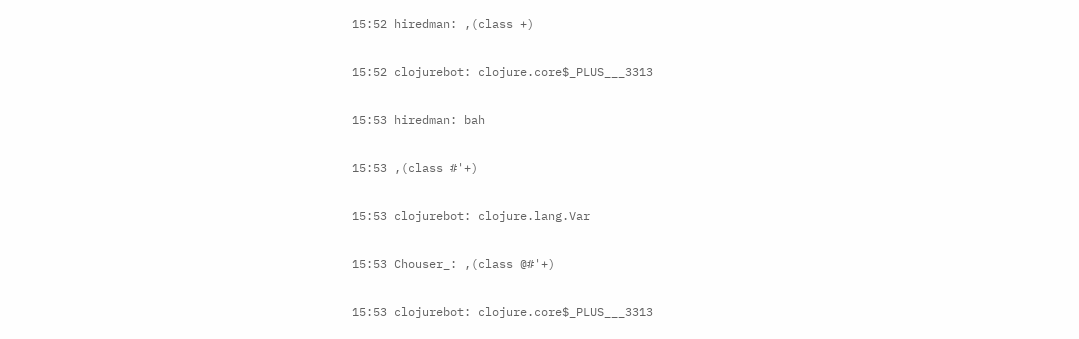15:52 hiredman: ,(class +)

15:52 clojurebot: clojure.core$_PLUS___3313

15:53 hiredman: bah

15:53 ,(class #'+)

15:53 clojurebot: clojure.lang.Var

15:53 Chouser_: ,(class @#'+)

15:53 clojurebot: clojure.core$_PLUS___3313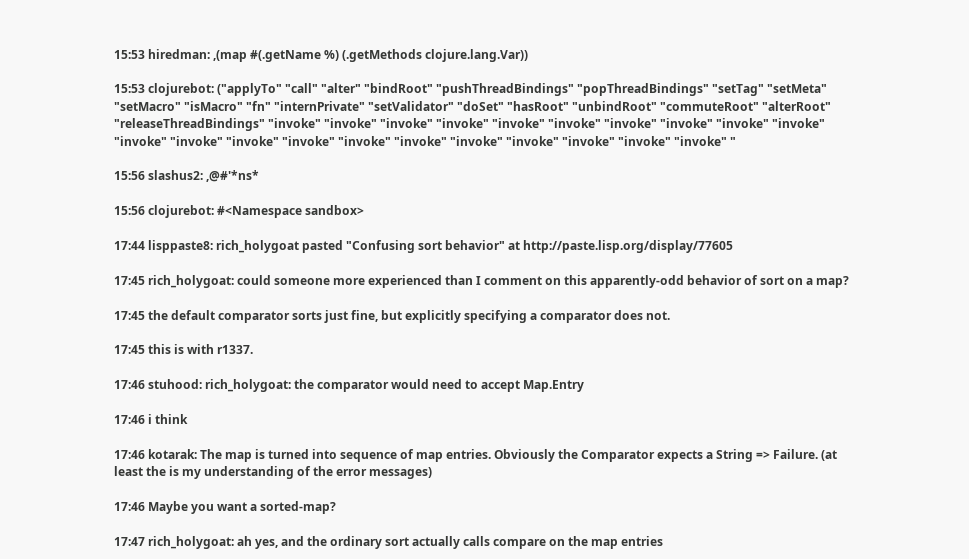15:53 hiredman: ,(map #(.getName %) (.getMethods clojure.lang.Var))

15:53 clojurebot: ("applyTo" "call" "alter" "bindRoot" "pushThreadBindings" "popThreadBindings" "setTag" "setMeta" "setMacro" "isMacro" "fn" "internPrivate" "setValidator" "doSet" "hasRoot" "unbindRoot" "commuteRoot" "alterRoot" "releaseThreadBindings" "invoke" "invoke" "invoke" "invoke" "invoke" "invoke" "invoke" "invoke" "invoke" "invoke" "invoke" "invoke" "invoke" "invoke" "invoke" "invoke" "invoke" "invoke" "invoke" "invoke" "invoke" "

15:56 slashus2: ,@#'*ns*

15:56 clojurebot: #<Namespace sandbox>

17:44 lisppaste8: rich_holygoat pasted "Confusing sort behavior" at http://paste.lisp.org/display/77605

17:45 rich_holygoat: could someone more experienced than I comment on this apparently-odd behavior of sort on a map?

17:45 the default comparator sorts just fine, but explicitly specifying a comparator does not.

17:45 this is with r1337.

17:46 stuhood: rich_holygoat: the comparator would need to accept Map.Entry

17:46 i think

17:46 kotarak: The map is turned into sequence of map entries. Obviously the Comparator expects a String => Failure. (at least the is my understanding of the error messages)

17:46 Maybe you want a sorted-map?

17:47 rich_holygoat: ah yes, and the ordinary sort actually calls compare on the map entries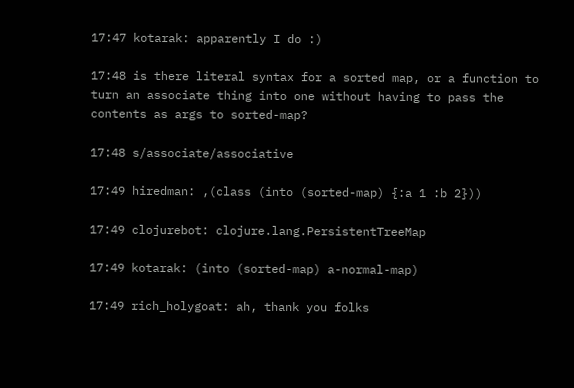17:47 kotarak: apparently I do :)

17:48 is there literal syntax for a sorted map, or a function to turn an associate thing into one without having to pass the contents as args to sorted-map?

17:48 s/associate/associative

17:49 hiredman: ,(class (into (sorted-map) {:a 1 :b 2}))

17:49 clojurebot: clojure.lang.PersistentTreeMap

17:49 kotarak: (into (sorted-map) a-normal-map)

17:49 rich_holygoat: ah, thank you folks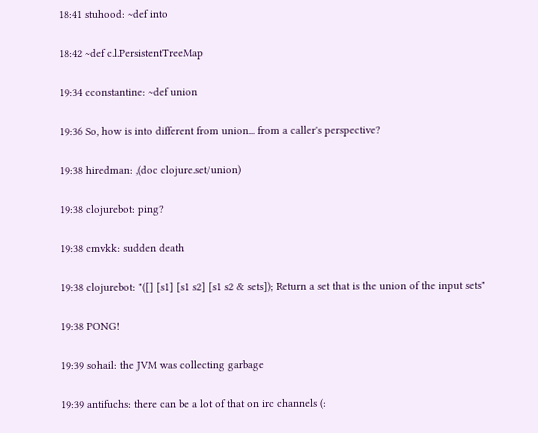18:41 stuhood: ~def into

18:42 ~def c.l.PersistentTreeMap

19:34 cconstantine: ~def union

19:36 So, how is into different from union... from a caller's perspective?

19:38 hiredman: ,(doc clojure.set/union)

19:38 clojurebot: ping?

19:38 cmvkk: sudden death

19:38 clojurebot: "([] [s1] [s1 s2] [s1 s2 & sets]); Return a set that is the union of the input sets"

19:38 PONG!

19:39 sohail: the JVM was collecting garbage

19:39 antifuchs: there can be a lot of that on irc channels (: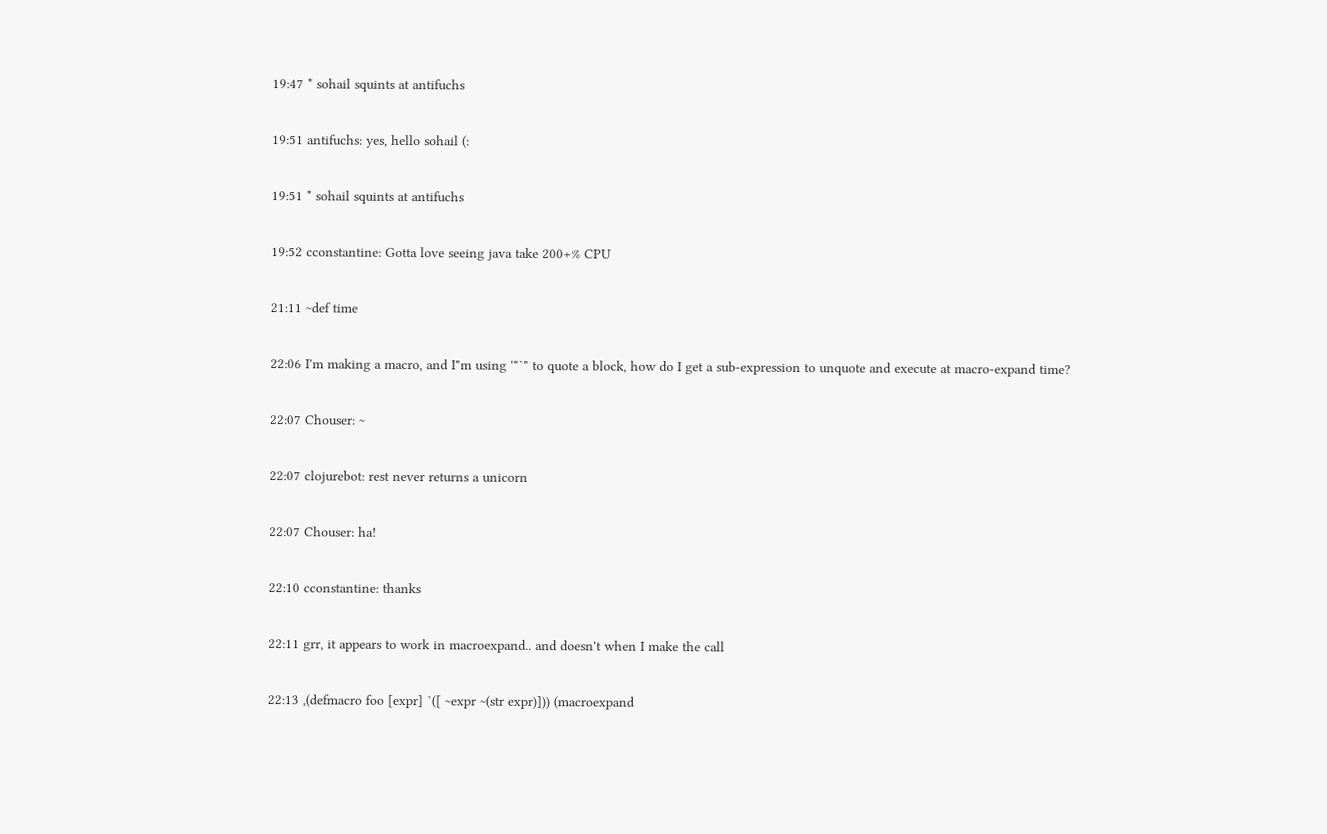19:47 * sohail squints at antifuchs

19:51 antifuchs: yes, hello sohail (:

19:51 * sohail squints at antifuchs

19:52 cconstantine: Gotta love seeing java take 200+% CPU

21:11 ~def time

22:06 I'm making a macro, and I"m using '"`" to quote a block, how do I get a sub-expression to unquote and execute at macro-expand time?

22:07 Chouser: ~

22:07 clojurebot: rest never returns a unicorn

22:07 Chouser: ha!

22:10 cconstantine: thanks

22:11 grr, it appears to work in macroexpand.. and doesn't when I make the call

22:13 ,(defmacro foo [expr] `([ ~expr ~(str expr)])) (macroexpand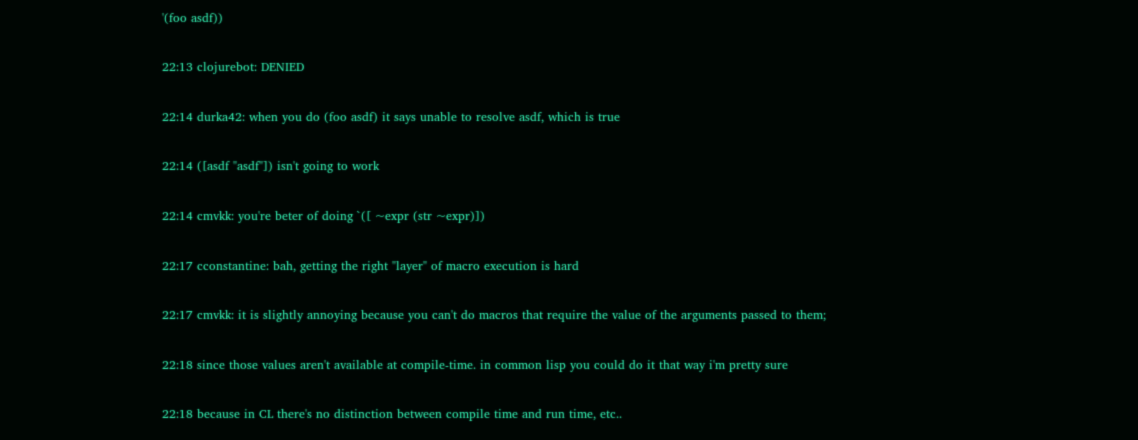'(foo asdf))

22:13 clojurebot: DENIED

22:14 durka42: when you do (foo asdf) it says unable to resolve asdf, which is true

22:14 ([asdf "asdf"]) isn't going to work

22:14 cmvkk: you're beter of doing `([ ~expr (str ~expr)])

22:17 cconstantine: bah, getting the right "layer" of macro execution is hard

22:17 cmvkk: it is slightly annoying because you can't do macros that require the value of the arguments passed to them;

22:18 since those values aren't available at compile-time. in common lisp you could do it that way i'm pretty sure

22:18 because in CL there's no distinction between compile time and run time, etc..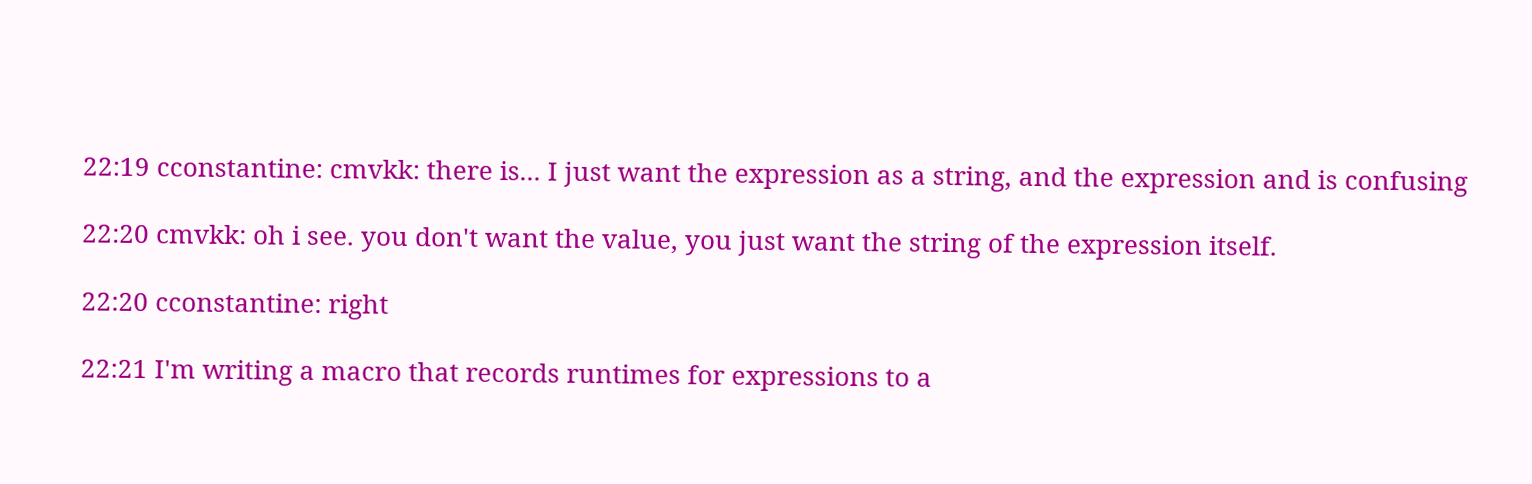22:19 cconstantine: cmvkk: there is... I just want the expression as a string, and the expression and is confusing

22:20 cmvkk: oh i see. you don't want the value, you just want the string of the expression itself.

22:20 cconstantine: right

22:21 I'm writing a macro that records runtimes for expressions to a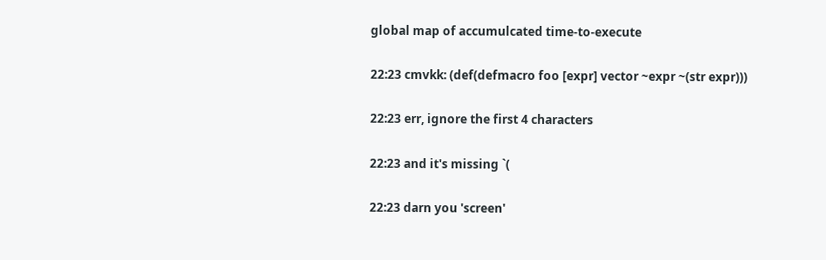global map of accumulcated time-to-execute

22:23 cmvkk: (def(defmacro foo [expr] vector ~expr ~(str expr)))

22:23 err, ignore the first 4 characters

22:23 and it's missing `(

22:23 darn you 'screen'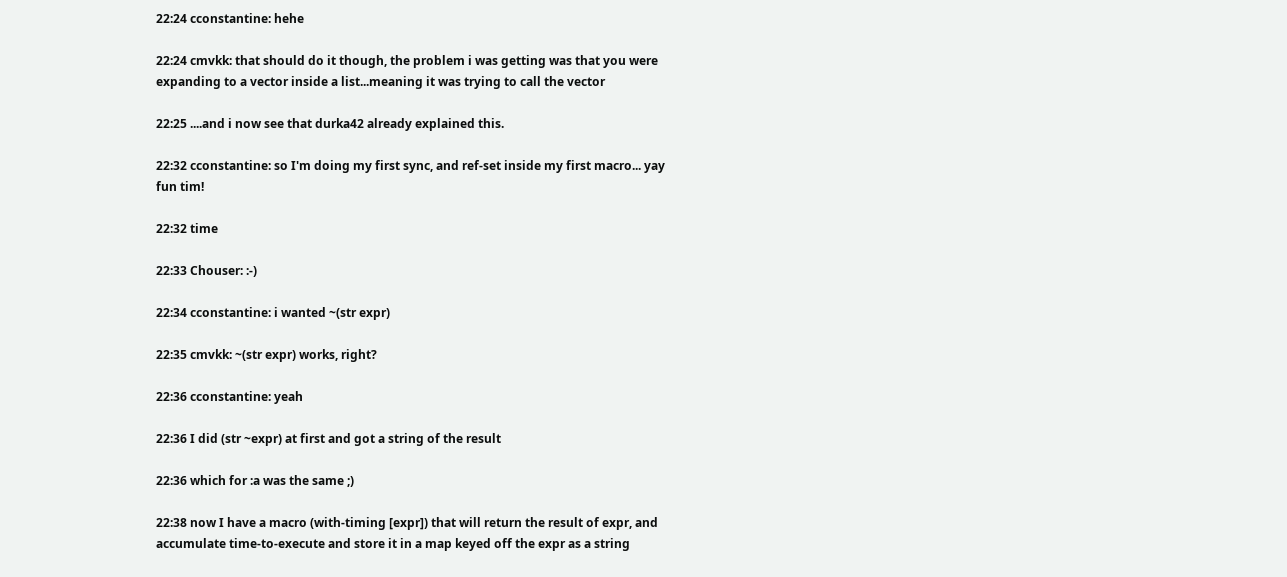22:24 cconstantine: hehe

22:24 cmvkk: that should do it though, the problem i was getting was that you were expanding to a vector inside a list...meaning it was trying to call the vector

22:25 ....and i now see that durka42 already explained this.

22:32 cconstantine: so I'm doing my first sync, and ref-set inside my first macro... yay fun tim!

22:32 time

22:33 Chouser: :-)

22:34 cconstantine: i wanted ~(str expr)

22:35 cmvkk: ~(str expr) works, right?

22:36 cconstantine: yeah

22:36 I did (str ~expr) at first and got a string of the result

22:36 which for :a was the same ;)

22:38 now I have a macro (with-timing [expr]) that will return the result of expr, and accumulate time-to-execute and store it in a map keyed off the expr as a string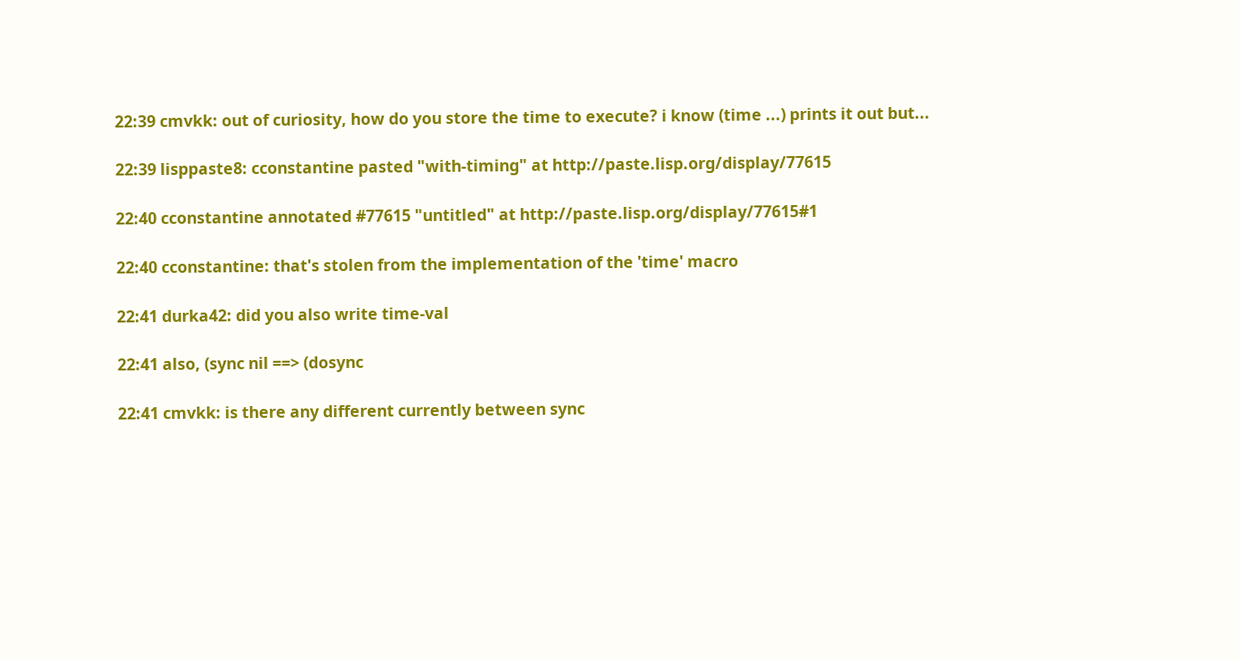22:39 cmvkk: out of curiosity, how do you store the time to execute? i know (time ...) prints it out but...

22:39 lisppaste8: cconstantine pasted "with-timing" at http://paste.lisp.org/display/77615

22:40 cconstantine annotated #77615 "untitled" at http://paste.lisp.org/display/77615#1

22:40 cconstantine: that's stolen from the implementation of the 'time' macro

22:41 durka42: did you also write time-val

22:41 also, (sync nil ==> (dosync

22:41 cmvkk: is there any different currently between sync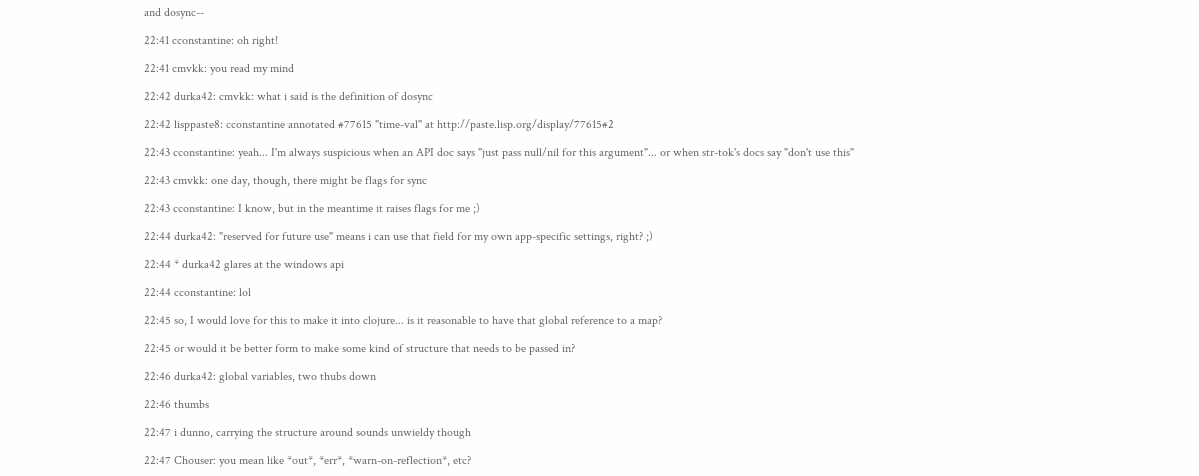and dosync--

22:41 cconstantine: oh right!

22:41 cmvkk: you read my mind

22:42 durka42: cmvkk: what i said is the definition of dosync

22:42 lisppaste8: cconstantine annotated #77615 "time-val" at http://paste.lisp.org/display/77615#2

22:43 cconstantine: yeah... I'm always suspicious when an API doc says "just pass null/nil for this argument"... or when str-tok's docs say "don't use this"

22:43 cmvkk: one day, though, there might be flags for sync

22:43 cconstantine: I know, but in the meantime it raises flags for me ;)

22:44 durka42: "reserved for future use" means i can use that field for my own app-specific settings, right? ;)

22:44 * durka42 glares at the windows api

22:44 cconstantine: lol

22:45 so, I would love for this to make it into clojure... is it reasonable to have that global reference to a map?

22:45 or would it be better form to make some kind of structure that needs to be passed in?

22:46 durka42: global variables, two thubs down

22:46 thumbs

22:47 i dunno, carrying the structure around sounds unwieldy though

22:47 Chouser: you mean like *out*, *err*, *warn-on-reflection*, etc?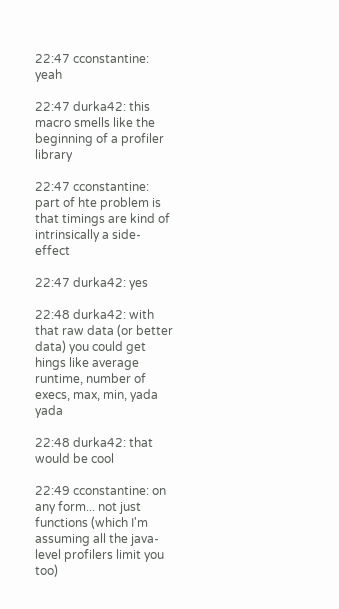22:47 cconstantine: yeah

22:47 durka42: this macro smells like the beginning of a profiler library

22:47 cconstantine: part of hte problem is that timings are kind of intrinsically a side-effect

22:47 durka42: yes

22:48 durka42: with that raw data (or better data) you could get hings like average runtime, number of execs, max, min, yada yada

22:48 durka42: that would be cool

22:49 cconstantine: on any form... not just functions (which I'm assuming all the java-level profilers limit you too)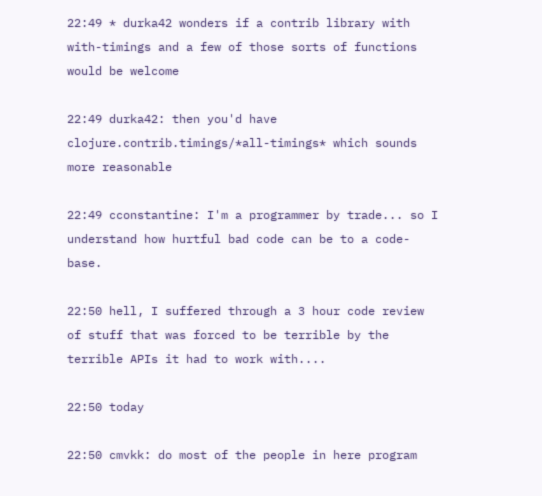22:49 * durka42 wonders if a contrib library with with-timings and a few of those sorts of functions would be welcome

22:49 durka42: then you'd have clojure.contrib.timings/*all-timings* which sounds more reasonable

22:49 cconstantine: I'm a programmer by trade... so I understand how hurtful bad code can be to a code-base.

22:50 hell, I suffered through a 3 hour code review of stuff that was forced to be terrible by the terrible APIs it had to work with....

22:50 today

22:50 cmvkk: do most of the people in here program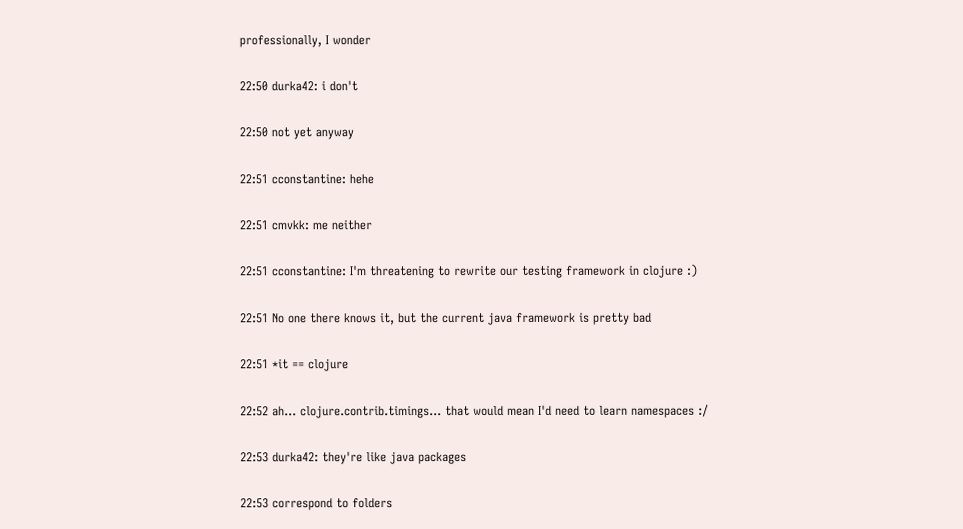professionally, I wonder

22:50 durka42: i don't

22:50 not yet anyway

22:51 cconstantine: hehe

22:51 cmvkk: me neither

22:51 cconstantine: I'm threatening to rewrite our testing framework in clojure :)

22:51 No one there knows it, but the current java framework is pretty bad

22:51 *it == clojure

22:52 ah... clojure.contrib.timings... that would mean I'd need to learn namespaces :/

22:53 durka42: they're like java packages

22:53 correspond to folders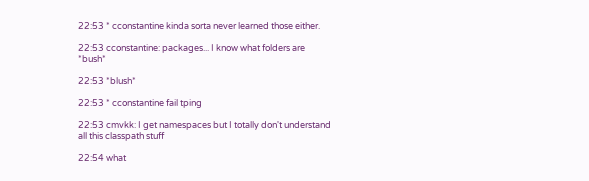22:53 * cconstantine kinda sorta never learned those either.

22:53 cconstantine: packages... I know what folders are *bush*

22:53 *blush*

22:53 * cconstantine fail tping

22:53 cmvkk: I get namespaces but I totally don't understand all this classpath stuff

22:54 what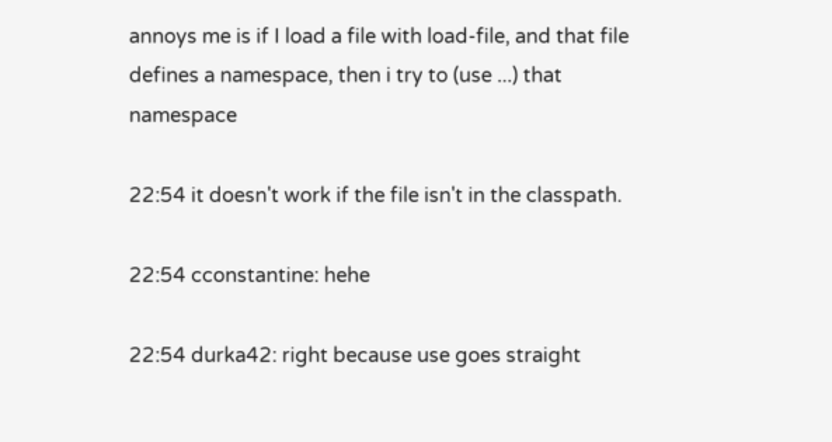annoys me is if I load a file with load-file, and that file defines a namespace, then i try to (use ...) that namespace

22:54 it doesn't work if the file isn't in the classpath.

22:54 cconstantine: hehe

22:54 durka42: right because use goes straight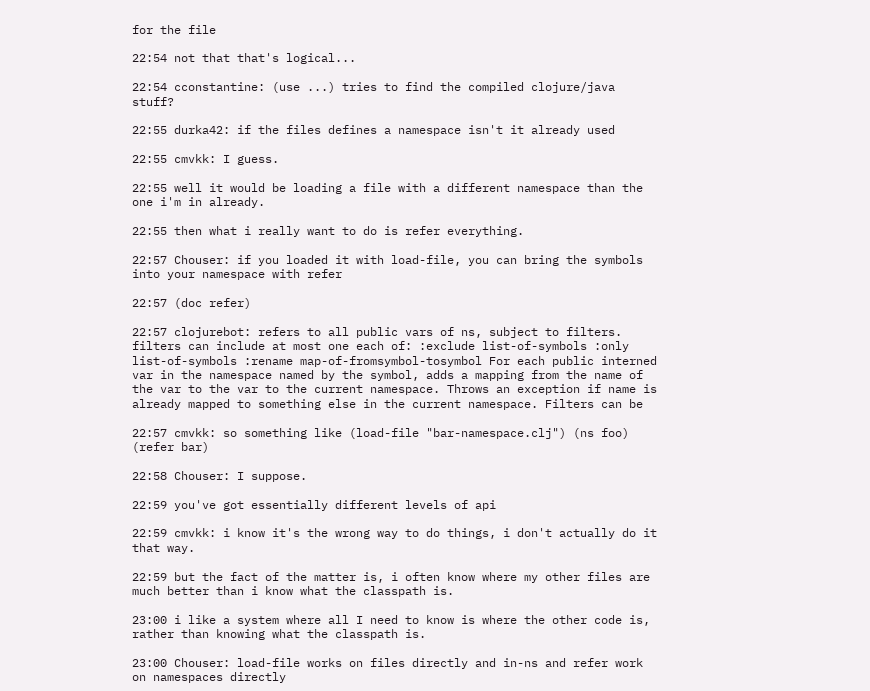for the file

22:54 not that that's logical...

22:54 cconstantine: (use ...) tries to find the compiled clojure/java stuff?

22:55 durka42: if the files defines a namespace isn't it already used

22:55 cmvkk: I guess.

22:55 well it would be loading a file with a different namespace than the one i'm in already.

22:55 then what i really want to do is refer everything.

22:57 Chouser: if you loaded it with load-file, you can bring the symbols into your namespace with refer

22:57 (doc refer)

22:57 clojurebot: refers to all public vars of ns, subject to filters. filters can include at most one each of: :exclude list-of-symbols :only list-of-symbols :rename map-of-fromsymbol-tosymbol For each public interned var in the namespace named by the symbol, adds a mapping from the name of the var to the var to the current namespace. Throws an exception if name is already mapped to something else in the current namespace. Filters can be

22:57 cmvkk: so something like (load-file "bar-namespace.clj") (ns foo) (refer bar)

22:58 Chouser: I suppose.

22:59 you've got essentially different levels of api

22:59 cmvkk: i know it's the wrong way to do things, i don't actually do it that way.

22:59 but the fact of the matter is, i often know where my other files are much better than i know what the classpath is.

23:00 i like a system where all I need to know is where the other code is, rather than knowing what the classpath is.

23:00 Chouser: load-file works on files directly and in-ns and refer work on namespaces directly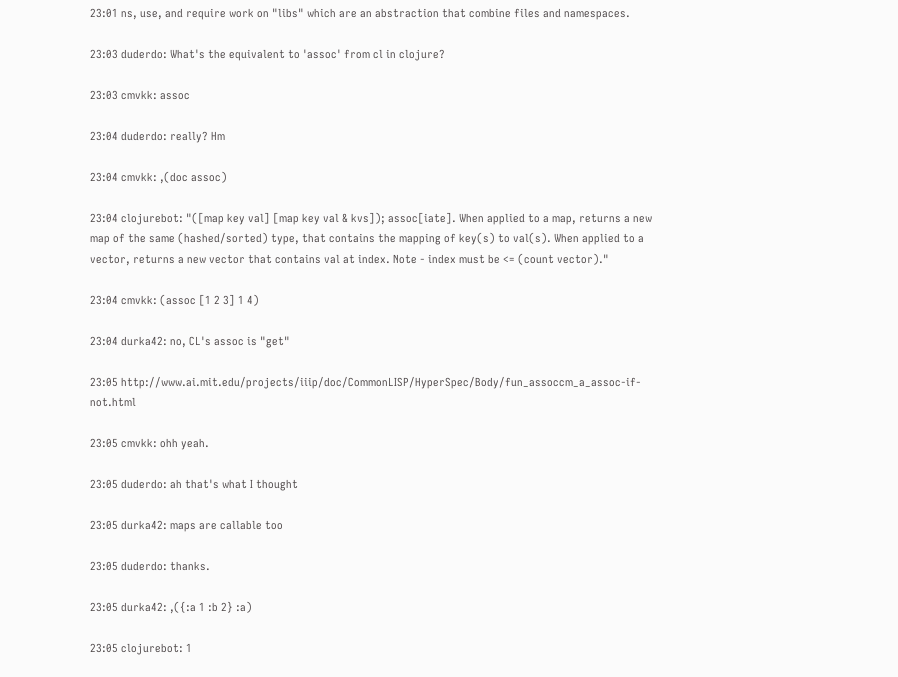23:01 ns, use, and require work on "libs" which are an abstraction that combine files and namespaces.

23:03 duderdo: What's the equivalent to 'assoc' from cl in clojure?

23:03 cmvkk: assoc

23:04 duderdo: really? Hm

23:04 cmvkk: ,(doc assoc)

23:04 clojurebot: "([map key val] [map key val & kvs]); assoc[iate]. When applied to a map, returns a new map of the same (hashed/sorted) type, that contains the mapping of key(s) to val(s). When applied to a vector, returns a new vector that contains val at index. Note - index must be <= (count vector)."

23:04 cmvkk: (assoc [1 2 3] 1 4)

23:04 durka42: no, CL's assoc is "get"

23:05 http://www.ai.mit.edu/projects/iiip/doc/CommonLISP/HyperSpec/Body/fun_assoccm_a_assoc-if-not.html

23:05 cmvkk: ohh yeah.

23:05 duderdo: ah that's what I thought

23:05 durka42: maps are callable too

23:05 duderdo: thanks.

23:05 durka42: ,({:a 1 :b 2} :a)

23:05 clojurebot: 1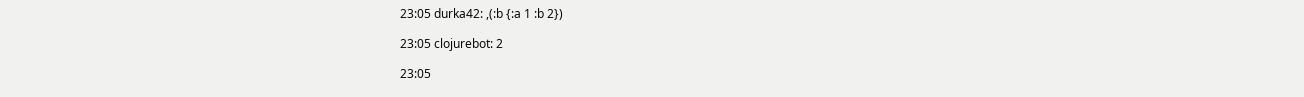23:05 durka42: ,(:b {:a 1 :b 2})

23:05 clojurebot: 2

23:05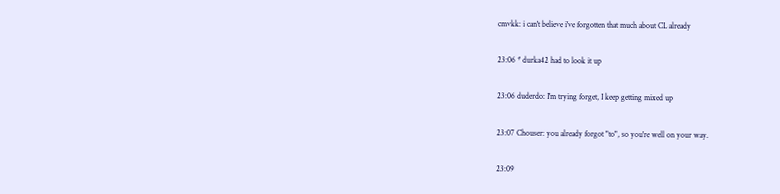cmvkk: i can't believe i've forgotten that much about CL already

23:06 * durka42 had to look it up

23:06 duderdo: I'm trying forget, I keep getting mixed up

23:07 Chouser: you already forgot "to", so you're well on your way.

23:09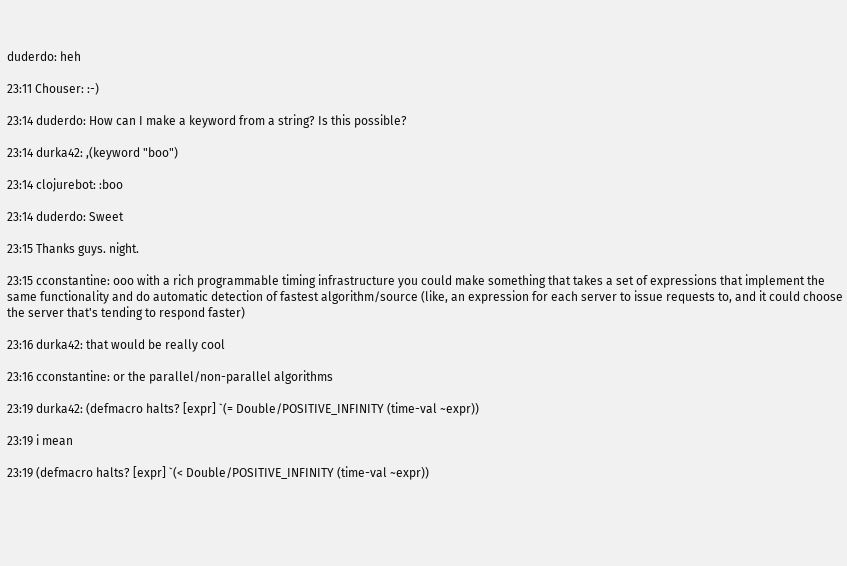duderdo: heh

23:11 Chouser: :-)

23:14 duderdo: How can I make a keyword from a string? Is this possible?

23:14 durka42: ,(keyword "boo")

23:14 clojurebot: :boo

23:14 duderdo: Sweet

23:15 Thanks guys. night.

23:15 cconstantine: ooo with a rich programmable timing infrastructure you could make something that takes a set of expressions that implement the same functionality and do automatic detection of fastest algorithm/source (like, an expression for each server to issue requests to, and it could choose the server that's tending to respond faster)

23:16 durka42: that would be really cool

23:16 cconstantine: or the parallel/non-parallel algorithms

23:19 durka42: (defmacro halts? [expr] `(= Double/POSITIVE_INFINITY (time-val ~expr))

23:19 i mean

23:19 (defmacro halts? [expr] `(< Double/POSITIVE_INFINITY (time-val ~expr))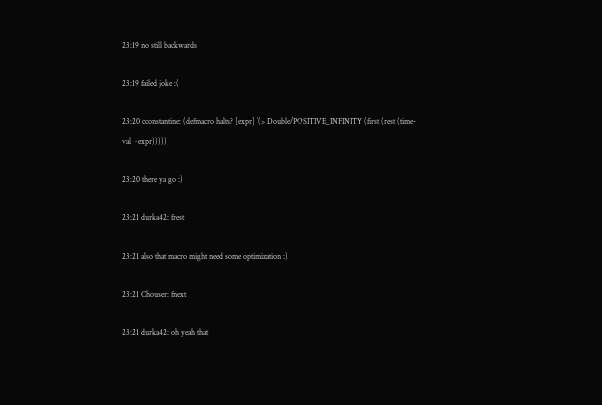23:19 no still backwards

23:19 failed joke :(

23:20 cconstantine: (defmacro halts? [expr] `(> Double/POSITIVE_INFINITY (first (rest (time-val ~expr)))))

23:20 there ya go :)

23:21 durka42: frest

23:21 also that macro might need some optimization :)

23:21 Chouser: fnext

23:21 durka42: oh yeah that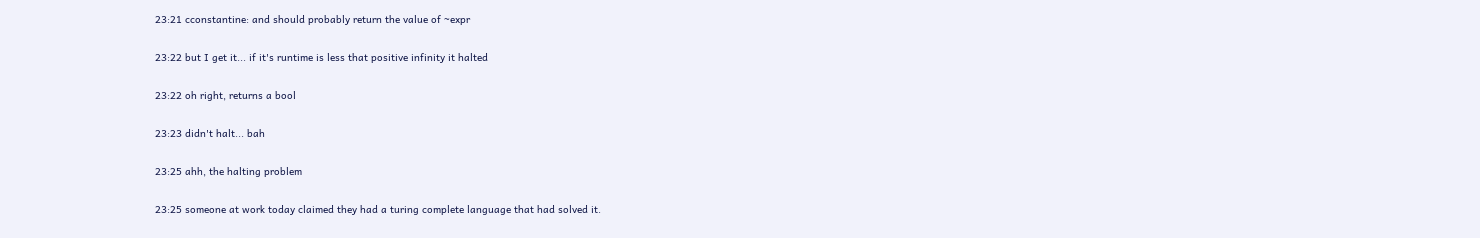23:21 cconstantine: and should probably return the value of ~expr

23:22 but I get it... if it's runtime is less that positive infinity it halted

23:22 oh right, returns a bool

23:23 didn't halt... bah

23:25 ahh, the halting problem

23:25 someone at work today claimed they had a turing complete language that had solved it.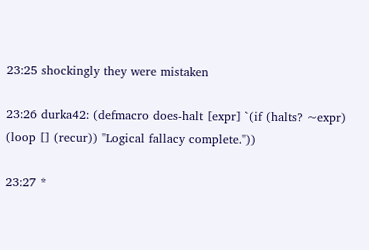23:25 shockingly they were mistaken

23:26 durka42: (defmacro does-halt [expr] `(if (halts? ~expr) (loop [] (recur)) "Logical fallacy complete."))

23:27 *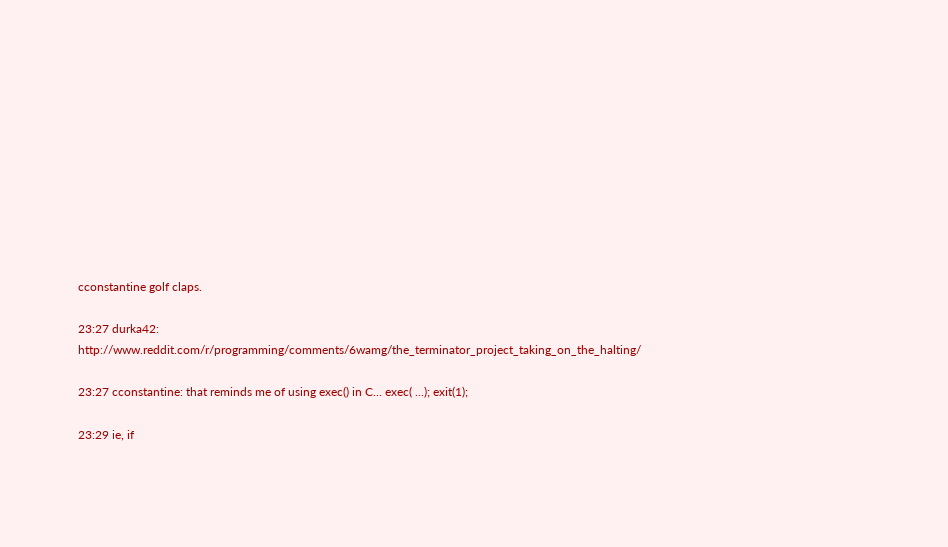cconstantine golf claps.

23:27 durka42: http://www.reddit.com/r/programming/comments/6wamg/the_terminator_project_taking_on_the_halting/

23:27 cconstantine: that reminds me of using exec() in C... exec( ...); exit(1);

23:29 ie, if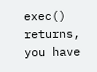exec() returns, you have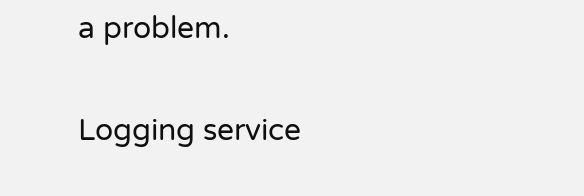a problem.

Logging service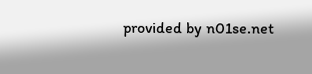provided by n01se.net